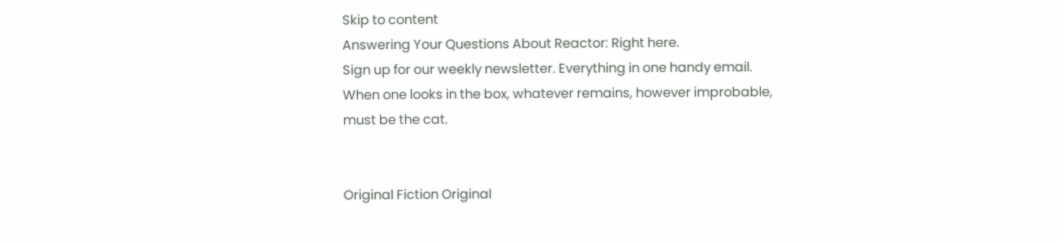Skip to content
Answering Your Questions About Reactor: Right here.
Sign up for our weekly newsletter. Everything in one handy email.
When one looks in the box, whatever remains, however improbable, must be the cat.


Original Fiction Original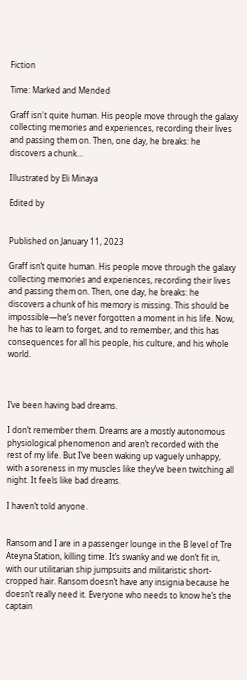Fiction

Time: Marked and Mended

Graff isn't quite human. His people move through the galaxy collecting memories and experiences, recording their lives and passing them on. Then, one day, he breaks: he discovers a chunk…

Illustrated by Eli Minaya

Edited by


Published on January 11, 2023

Graff isn’t quite human. His people move through the galaxy collecting memories and experiences, recording their lives and passing them on. Then, one day, he breaks: he discovers a chunk of his memory is missing. This should be impossible—he’s never forgotten a moment in his life. Now, he has to learn to forget, and to remember, and this has consequences for all his people, his culture, and his whole world.



I’ve been having bad dreams.

I don’t remember them. Dreams are a mostly autonomous physiological phenomenon and aren’t recorded with the rest of my life. But I’ve been waking up vaguely unhappy, with a soreness in my muscles like they’ve been twitching all night. It feels like bad dreams.

I haven’t told anyone.


Ransom and I are in a passenger lounge in the B level of Tre Ateyna Station, killing time. It’s swanky and we don’t fit in, with our utilitarian ship jumpsuits and militaristic short-cropped hair. Ransom doesn’t have any insignia because he doesn’t really need it. Everyone who needs to know he’s the captain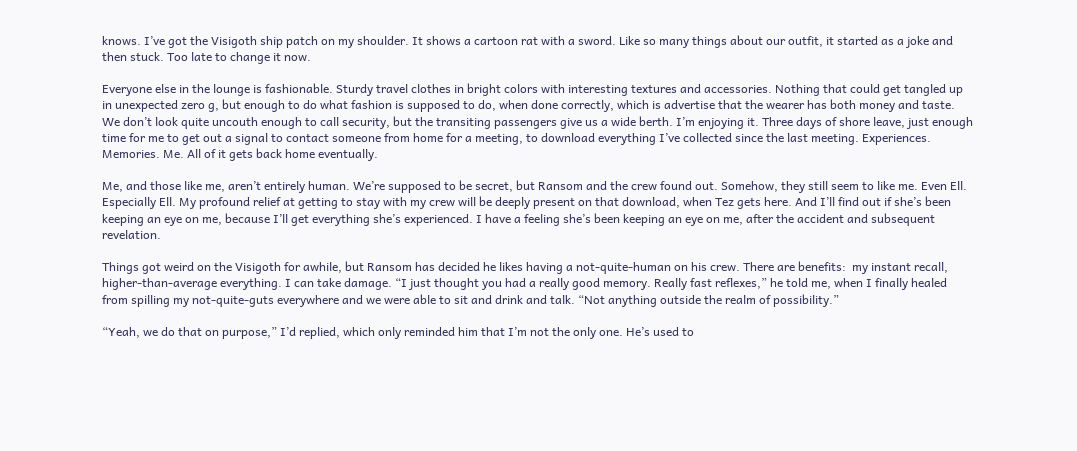knows. I’ve got the Visigoth ship patch on my shoulder. It shows a cartoon rat with a sword. Like so many things about our outfit, it started as a joke and then stuck. Too late to change it now.

Everyone else in the lounge is fashionable. Sturdy travel clothes in bright colors with interesting textures and accessories. Nothing that could get tangled up in unexpected zero g, but enough to do what fashion is supposed to do, when done correctly, which is advertise that the wearer has both money and taste. We don’t look quite uncouth enough to call security, but the transiting passengers give us a wide berth. I’m enjoying it. Three days of shore leave, just enough time for me to get out a signal to contact someone from home for a meeting, to download everything I’ve collected since the last meeting. Experiences. Memories. Me. All of it gets back home eventually.

Me, and those like me, aren’t entirely human. We’re supposed to be secret, but Ransom and the crew found out. Somehow, they still seem to like me. Even Ell. Especially Ell. My profound relief at getting to stay with my crew will be deeply present on that download, when Tez gets here. And I’ll find out if she’s been keeping an eye on me, because I’ll get everything she’s experienced. I have a feeling she’s been keeping an eye on me, after the accident and subsequent revelation.

Things got weird on the Visigoth for awhile, but Ransom has decided he likes having a not-quite-human on his crew. There are benefits:  my instant recall, higher-than-average everything. I can take damage. “I just thought you had a really good memory. Really fast reflexes,” he told me, when I finally healed from spilling my not-quite-guts everywhere and we were able to sit and drink and talk. “Not anything outside the realm of possibility.”

“Yeah, we do that on purpose,” I’d replied, which only reminded him that I’m not the only one. He’s used to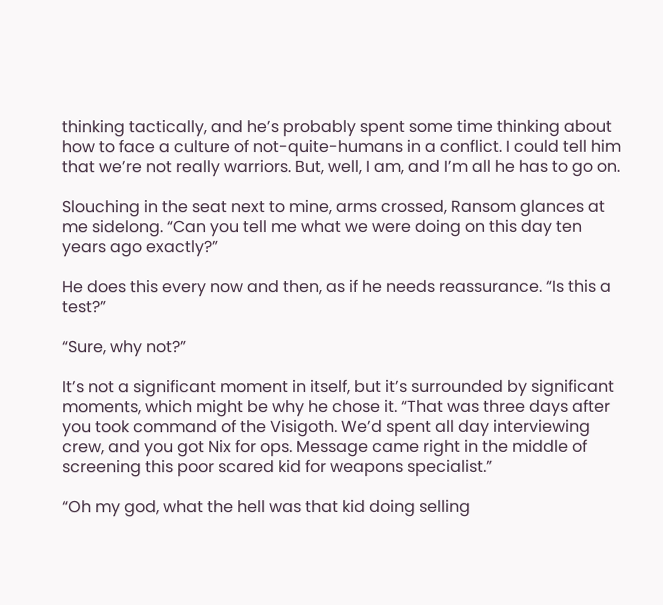thinking tactically, and he’s probably spent some time thinking about how to face a culture of not-quite-humans in a conflict. I could tell him that we’re not really warriors. But, well, I am, and I’m all he has to go on.

Slouching in the seat next to mine, arms crossed, Ransom glances at me sidelong. “Can you tell me what we were doing on this day ten years ago exactly?”

He does this every now and then, as if he needs reassurance. “Is this a test?”

“Sure, why not?”

It’s not a significant moment in itself, but it’s surrounded by significant moments, which might be why he chose it. “That was three days after you took command of the Visigoth. We’d spent all day interviewing crew, and you got Nix for ops. Message came right in the middle of screening this poor scared kid for weapons specialist.”

“Oh my god, what the hell was that kid doing selling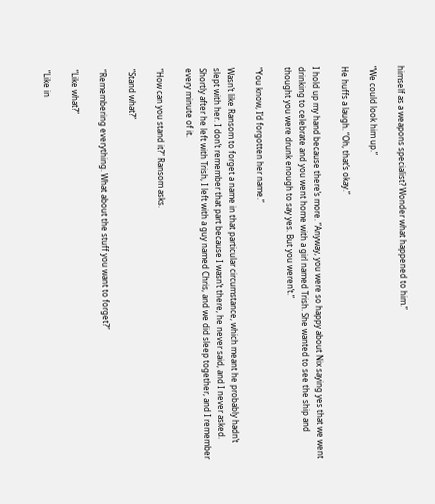himself as a weapons specialist? Wonder what happened to him.”

“We could look him up.”

He huffs a laugh. “Oh, that’s okay.”

I hold up my hand because there’s more. “Anyway, you were so happy about Nix saying yes that we went drinking to celebrate and you went home with a girl named Trish. She wanted to see the ship and thought you were drunk enough to say yes. But you weren’t.”

“You know, I’d forgotten her name.”

Wasn’t like Ransom to forget a name in that particular circumstance, which meant he probably hadn’t slept with her. I don’t remember that part because I wasn’t there, he never said, and I never asked. Shortly after he left with Trish, I left with a guy named Chris, and we did sleep together, and I remember every minute of it.

“How can you stand it?” Ransom asks.

“Stand what?”

“Remembering everything. What about the stuff you want to forget?”

“Like what?”

“Like in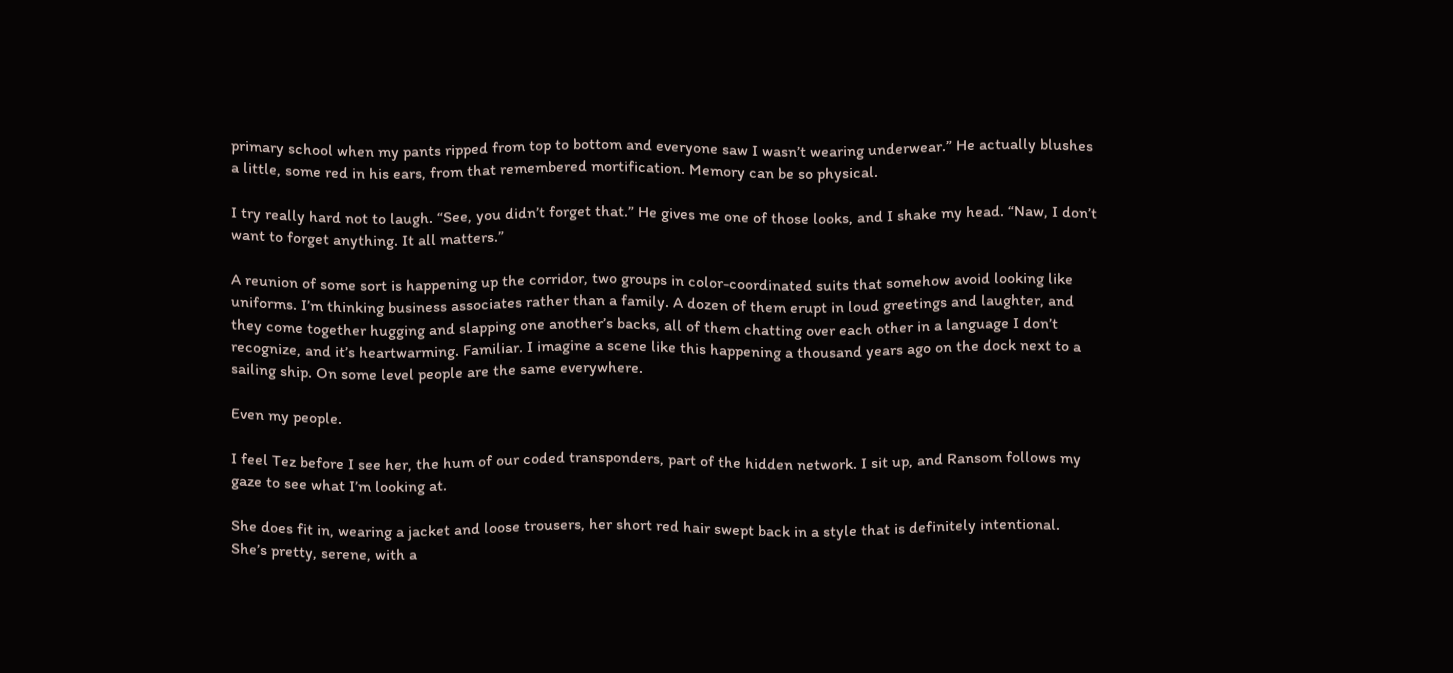primary school when my pants ripped from top to bottom and everyone saw I wasn’t wearing underwear.” He actually blushes a little, some red in his ears, from that remembered mortification. Memory can be so physical.

I try really hard not to laugh. “See, you didn’t forget that.” He gives me one of those looks, and I shake my head. “Naw, I don’t want to forget anything. It all matters.”

A reunion of some sort is happening up the corridor, two groups in color-coordinated suits that somehow avoid looking like uniforms. I’m thinking business associates rather than a family. A dozen of them erupt in loud greetings and laughter, and they come together hugging and slapping one another’s backs, all of them chatting over each other in a language I don’t recognize, and it’s heartwarming. Familiar. I imagine a scene like this happening a thousand years ago on the dock next to a sailing ship. On some level people are the same everywhere.

Even my people.

I feel Tez before I see her, the hum of our coded transponders, part of the hidden network. I sit up, and Ransom follows my gaze to see what I’m looking at.

She does fit in, wearing a jacket and loose trousers, her short red hair swept back in a style that is definitely intentional. She’s pretty, serene, with a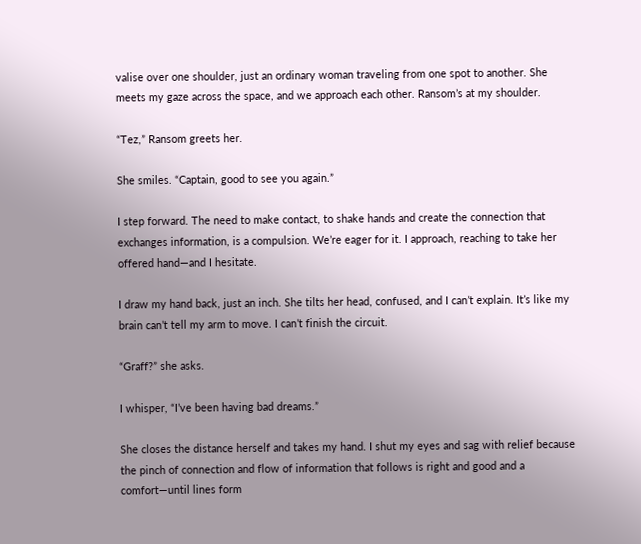valise over one shoulder, just an ordinary woman traveling from one spot to another. She meets my gaze across the space, and we approach each other. Ransom’s at my shoulder.

“Tez,” Ransom greets her.

She smiles. “Captain, good to see you again.”

I step forward. The need to make contact, to shake hands and create the connection that exchanges information, is a compulsion. We’re eager for it. I approach, reaching to take her offered hand—and I hesitate.

I draw my hand back, just an inch. She tilts her head, confused, and I can’t explain. It’s like my brain can’t tell my arm to move. I can’t finish the circuit.

“Graff?” she asks.

I whisper, “I’ve been having bad dreams.”

She closes the distance herself and takes my hand. I shut my eyes and sag with relief because the pinch of connection and flow of information that follows is right and good and a comfort—until lines form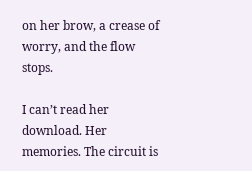on her brow, a crease of worry, and the flow stops.

I can’t read her download. Her memories. The circuit is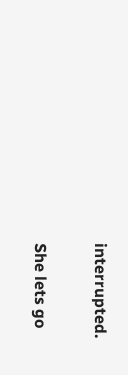interrupted.

She lets go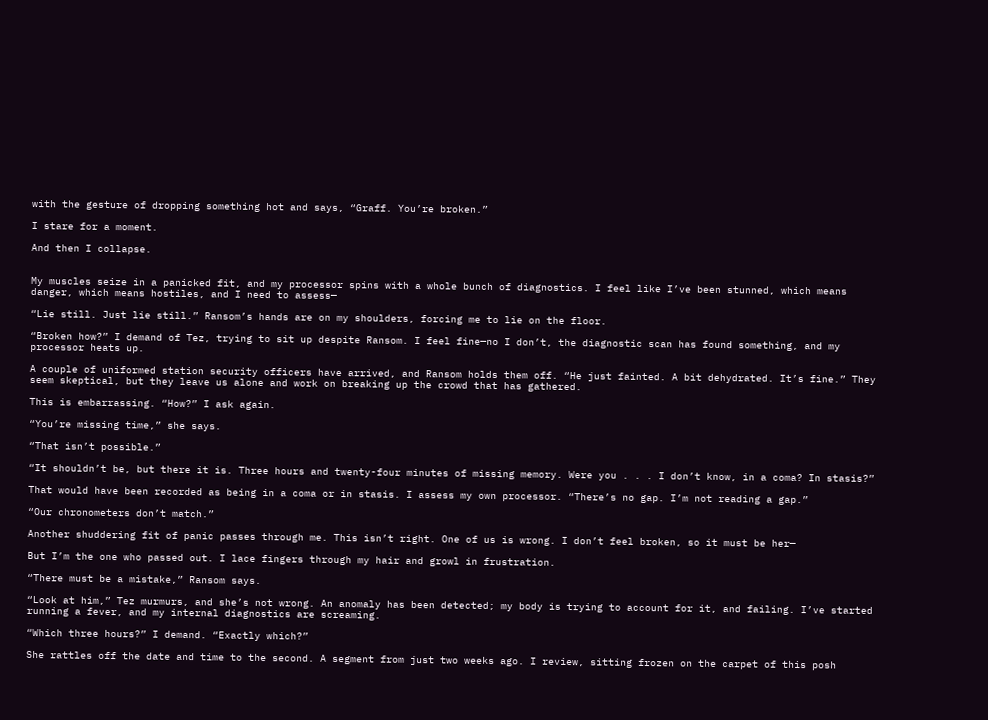with the gesture of dropping something hot and says, “Graff. You’re broken.”

I stare for a moment.

And then I collapse.


My muscles seize in a panicked fit, and my processor spins with a whole bunch of diagnostics. I feel like I’ve been stunned, which means danger, which means hostiles, and I need to assess—

“Lie still. Just lie still.” Ransom’s hands are on my shoulders, forcing me to lie on the floor.

“Broken how?” I demand of Tez, trying to sit up despite Ransom. I feel fine—no I don’t, the diagnostic scan has found something, and my processor heats up.

A couple of uniformed station security officers have arrived, and Ransom holds them off. “He just fainted. A bit dehydrated. It’s fine.” They seem skeptical, but they leave us alone and work on breaking up the crowd that has gathered.

This is embarrassing. “How?” I ask again.

“You’re missing time,” she says.

“That isn’t possible.”

“It shouldn’t be, but there it is. Three hours and twenty-four minutes of missing memory. Were you . . . I don’t know, in a coma? In stasis?”

That would have been recorded as being in a coma or in stasis. I assess my own processor. “There’s no gap. I’m not reading a gap.”

“Our chronometers don’t match.”

Another shuddering fit of panic passes through me. This isn’t right. One of us is wrong. I don’t feel broken, so it must be her—

But I’m the one who passed out. I lace fingers through my hair and growl in frustration.

“There must be a mistake,” Ransom says.

“Look at him,” Tez murmurs, and she’s not wrong. An anomaly has been detected; my body is trying to account for it, and failing. I’ve started running a fever, and my internal diagnostics are screaming.

“Which three hours?” I demand. “Exactly which?”

She rattles off the date and time to the second. A segment from just two weeks ago. I review, sitting frozen on the carpet of this posh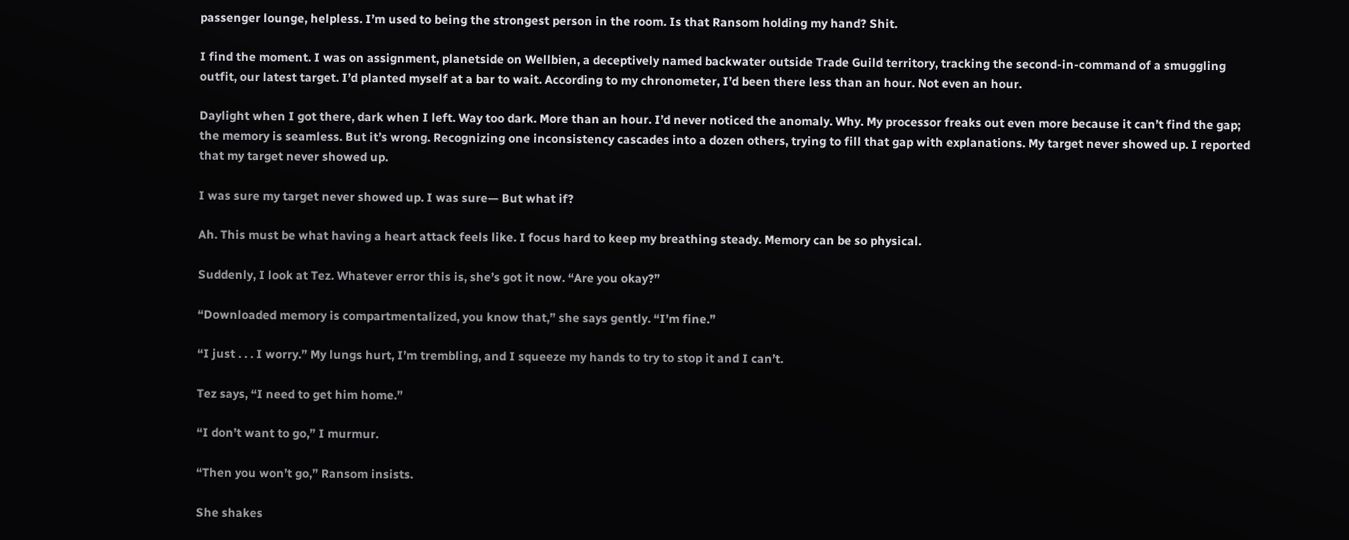passenger lounge, helpless. I’m used to being the strongest person in the room. Is that Ransom holding my hand? Shit.

I find the moment. I was on assignment, planetside on Wellbien, a deceptively named backwater outside Trade Guild territory, tracking the second-in-command of a smuggling outfit, our latest target. I’d planted myself at a bar to wait. According to my chronometer, I’d been there less than an hour. Not even an hour.

Daylight when I got there, dark when I left. Way too dark. More than an hour. I’d never noticed the anomaly. Why. My processor freaks out even more because it can’t find the gap; the memory is seamless. But it’s wrong. Recognizing one inconsistency cascades into a dozen others, trying to fill that gap with explanations. My target never showed up. I reported that my target never showed up.

I was sure my target never showed up. I was sure— But what if?

Ah. This must be what having a heart attack feels like. I focus hard to keep my breathing steady. Memory can be so physical.

Suddenly, I look at Tez. Whatever error this is, she’s got it now. “Are you okay?”

“Downloaded memory is compartmentalized, you know that,” she says gently. “I’m fine.”

“I just . . . I worry.” My lungs hurt, I’m trembling, and I squeeze my hands to try to stop it and I can’t.

Tez says, “I need to get him home.”

“I don’t want to go,” I murmur.

“Then you won’t go,” Ransom insists.

She shakes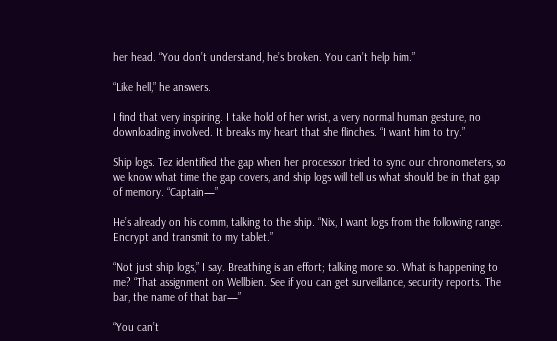her head. “You don’t understand, he’s broken. You can’t help him.”

“Like hell,” he answers.

I find that very inspiring. I take hold of her wrist, a very normal human gesture, no downloading involved. It breaks my heart that she flinches. “I want him to try.”

Ship logs. Tez identified the gap when her processor tried to sync our chronometers, so we know what time the gap covers, and ship logs will tell us what should be in that gap of memory. “Captain—”

He’s already on his comm, talking to the ship. “Nix, I want logs from the following range. Encrypt and transmit to my tablet.”

“Not just ship logs,” I say. Breathing is an effort; talking more so. What is happening to me? “That assignment on Wellbien. See if you can get surveillance, security reports. The bar, the name of that bar—”

“You can’t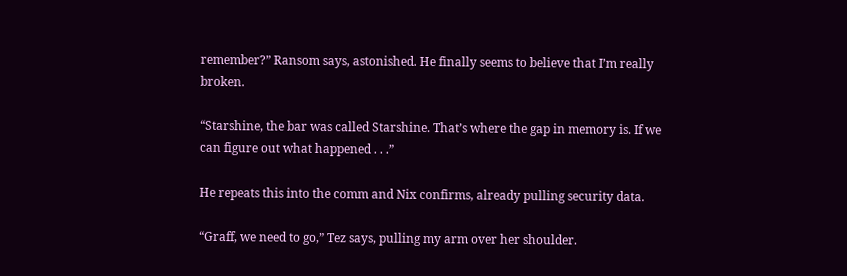remember?” Ransom says, astonished. He finally seems to believe that I’m really broken.

“Starshine, the bar was called Starshine. That’s where the gap in memory is. If we can figure out what happened . . .”

He repeats this into the comm and Nix confirms, already pulling security data.

“Graff, we need to go,” Tez says, pulling my arm over her shoulder.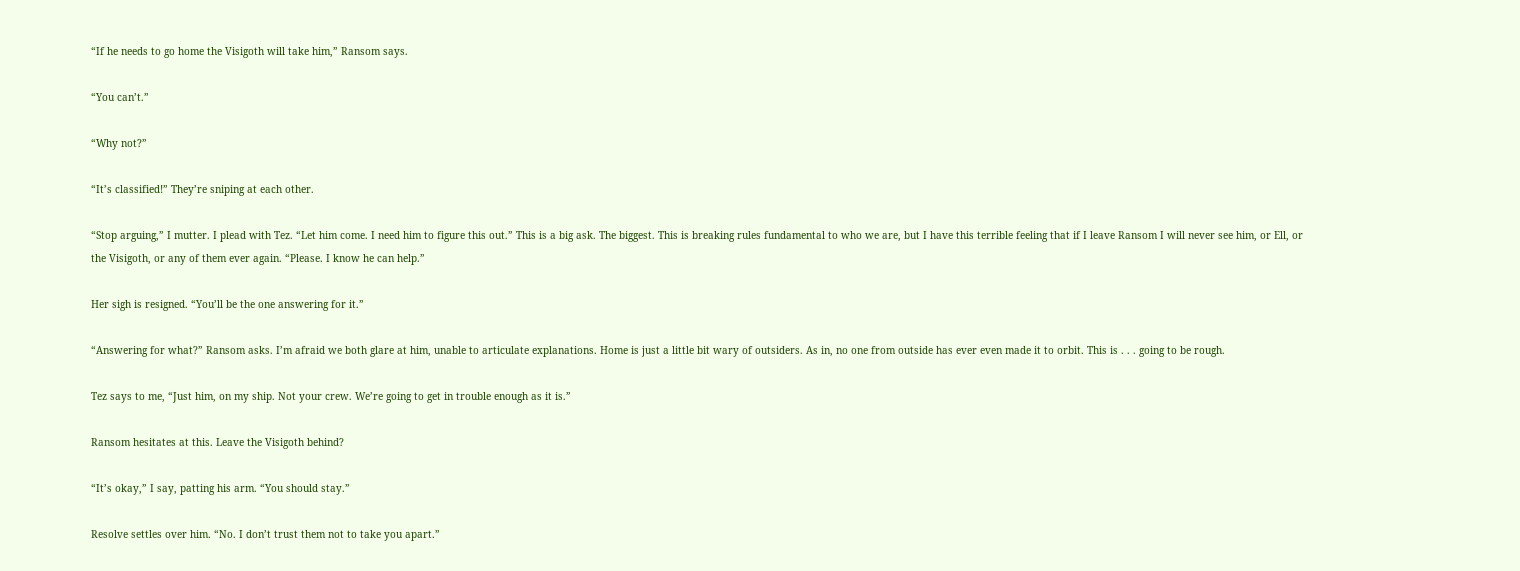“If he needs to go home the Visigoth will take him,” Ransom says.

“You can’t.”

“Why not?”

“It’s classified!” They’re sniping at each other.

“Stop arguing,” I mutter. I plead with Tez. “Let him come. I need him to figure this out.” This is a big ask. The biggest. This is breaking rules fundamental to who we are, but I have this terrible feeling that if I leave Ransom I will never see him, or Ell, or the Visigoth, or any of them ever again. “Please. I know he can help.”

Her sigh is resigned. “You’ll be the one answering for it.”

“Answering for what?” Ransom asks. I’m afraid we both glare at him, unable to articulate explanations. Home is just a little bit wary of outsiders. As in, no one from outside has ever even made it to orbit. This is . . . going to be rough.

Tez says to me, “Just him, on my ship. Not your crew. We’re going to get in trouble enough as it is.”

Ransom hesitates at this. Leave the Visigoth behind?

“It’s okay,” I say, patting his arm. “You should stay.”

Resolve settles over him. “No. I don’t trust them not to take you apart.”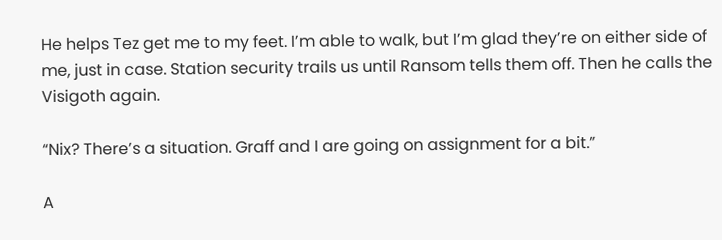He helps Tez get me to my feet. I’m able to walk, but I’m glad they’re on either side of me, just in case. Station security trails us until Ransom tells them off. Then he calls the Visigoth again.

“Nix? There’s a situation. Graff and I are going on assignment for a bit.”

A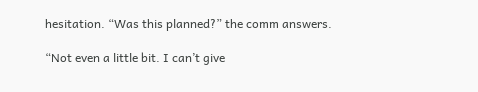hesitation. “Was this planned?” the comm answers.

“Not even a little bit. I can’t give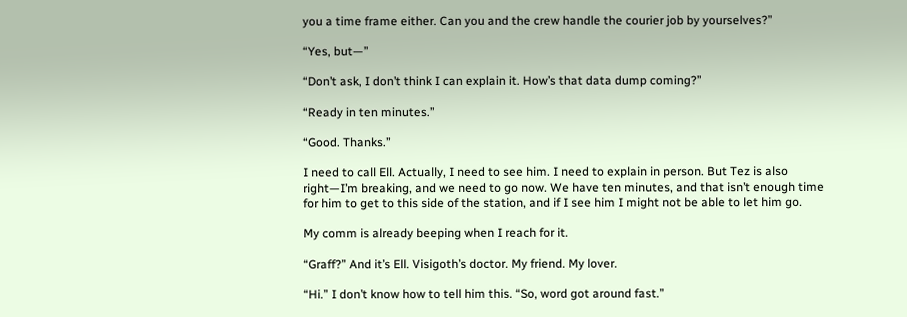you a time frame either. Can you and the crew handle the courier job by yourselves?”

“Yes, but—”

“Don’t ask, I don’t think I can explain it. How’s that data dump coming?”

“Ready in ten minutes.”

“Good. Thanks.”

I need to call Ell. Actually, I need to see him. I need to explain in person. But Tez is also right—I’m breaking, and we need to go now. We have ten minutes, and that isn’t enough time for him to get to this side of the station, and if I see him I might not be able to let him go.

My comm is already beeping when I reach for it.

“Graff?” And it’s Ell. Visigoth’s doctor. My friend. My lover.

“Hi.” I don’t know how to tell him this. “So, word got around fast.”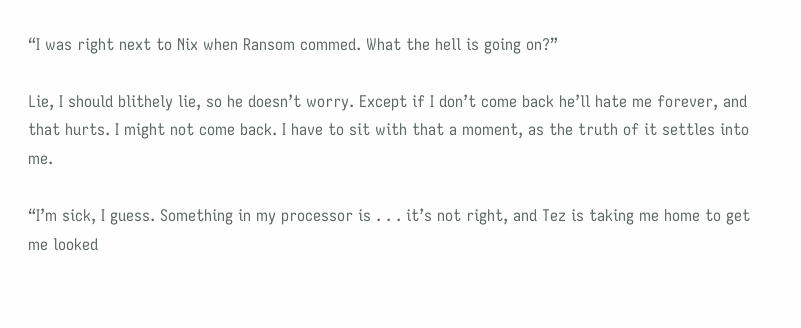“I was right next to Nix when Ransom commed. What the hell is going on?”

Lie, I should blithely lie, so he doesn’t worry. Except if I don’t come back he’ll hate me forever, and that hurts. I might not come back. I have to sit with that a moment, as the truth of it settles into me.

“I’m sick, I guess. Something in my processor is . . . it’s not right, and Tez is taking me home to get me looked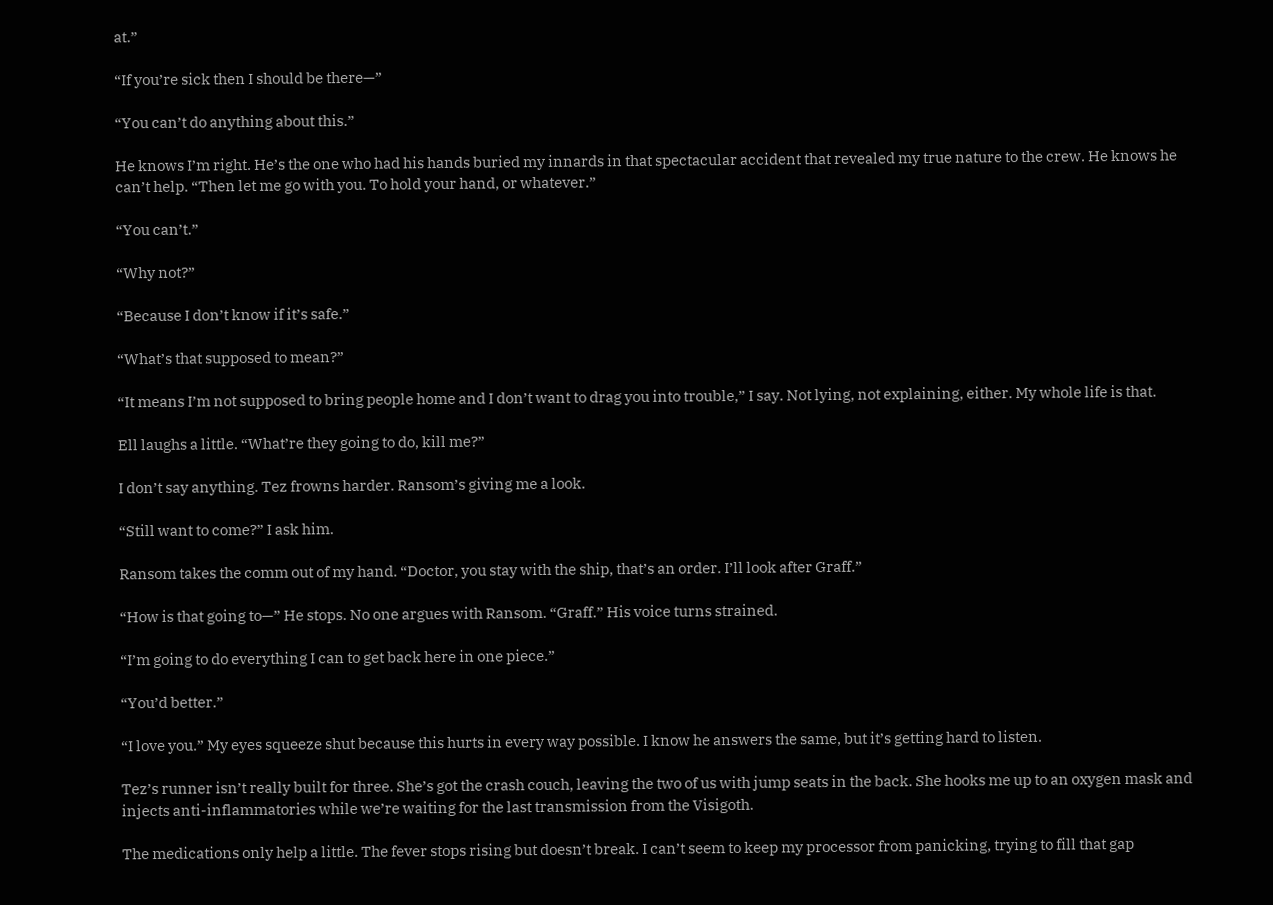at.”

“If you’re sick then I should be there—”

“You can’t do anything about this.”

He knows I’m right. He’s the one who had his hands buried my innards in that spectacular accident that revealed my true nature to the crew. He knows he can’t help. “Then let me go with you. To hold your hand, or whatever.”

“You can’t.”

“Why not?”

“Because I don’t know if it’s safe.”

“What’s that supposed to mean?”

“It means I’m not supposed to bring people home and I don’t want to drag you into trouble,” I say. Not lying, not explaining, either. My whole life is that.

Ell laughs a little. “What’re they going to do, kill me?”

I don’t say anything. Tez frowns harder. Ransom’s giving me a look.

“Still want to come?” I ask him.

Ransom takes the comm out of my hand. “Doctor, you stay with the ship, that’s an order. I’ll look after Graff.”

“How is that going to—” He stops. No one argues with Ransom. “Graff.” His voice turns strained.

“I’m going to do everything I can to get back here in one piece.”

“You’d better.”

“I love you.” My eyes squeeze shut because this hurts in every way possible. I know he answers the same, but it’s getting hard to listen.

Tez’s runner isn’t really built for three. She’s got the crash couch, leaving the two of us with jump seats in the back. She hooks me up to an oxygen mask and injects anti-inflammatories while we’re waiting for the last transmission from the Visigoth.

The medications only help a little. The fever stops rising but doesn’t break. I can’t seem to keep my processor from panicking, trying to fill that gap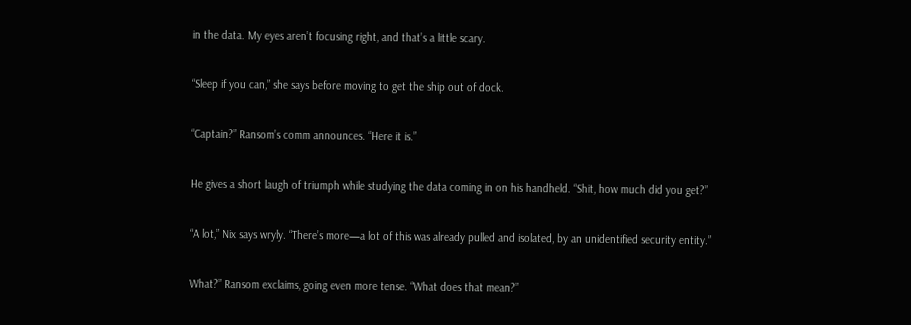in the data. My eyes aren’t focusing right, and that’s a little scary.

“Sleep if you can,” she says before moving to get the ship out of dock.

“Captain?” Ransom’s comm announces. “Here it is.”

He gives a short laugh of triumph while studying the data coming in on his handheld. “Shit, how much did you get?”

“A lot,” Nix says wryly. “There’s more—a lot of this was already pulled and isolated, by an unidentified security entity.”

What?” Ransom exclaims, going even more tense. “What does that mean?”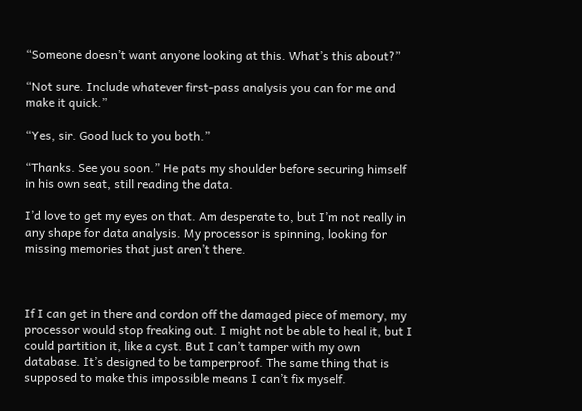“Someone doesn’t want anyone looking at this. What’s this about?”

“Not sure. Include whatever first-pass analysis you can for me and make it quick.”

“Yes, sir. Good luck to you both.”

“Thanks. See you soon.” He pats my shoulder before securing himself in his own seat, still reading the data.

I’d love to get my eyes on that. Am desperate to, but I’m not really in any shape for data analysis. My processor is spinning, looking for missing memories that just aren’t there.



If I can get in there and cordon off the damaged piece of memory, my processor would stop freaking out. I might not be able to heal it, but I could partition it, like a cyst. But I can’t tamper with my own database. It’s designed to be tamperproof. The same thing that is supposed to make this impossible means I can’t fix myself.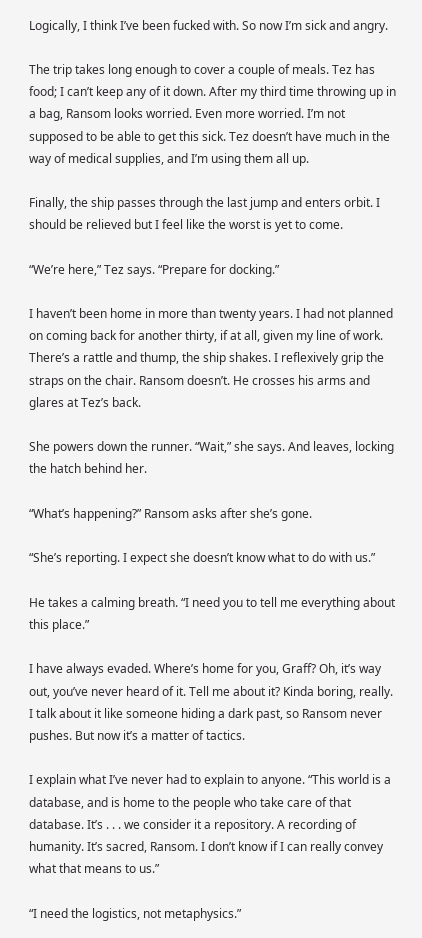Logically, I think I’ve been fucked with. So now I’m sick and angry.

The trip takes long enough to cover a couple of meals. Tez has food; I can’t keep any of it down. After my third time throwing up in a bag, Ransom looks worried. Even more worried. I’m not supposed to be able to get this sick. Tez doesn’t have much in the way of medical supplies, and I’m using them all up.

Finally, the ship passes through the last jump and enters orbit. I should be relieved but I feel like the worst is yet to come.

“We’re here,” Tez says. “Prepare for docking.”

I haven’t been home in more than twenty years. I had not planned on coming back for another thirty, if at all, given my line of work. There’s a rattle and thump, the ship shakes. I reflexively grip the straps on the chair. Ransom doesn’t. He crosses his arms and glares at Tez’s back.

She powers down the runner. “Wait,” she says. And leaves, locking the hatch behind her.

“What’s happening?” Ransom asks after she’s gone.

“She’s reporting. I expect she doesn’t know what to do with us.”

He takes a calming breath. “I need you to tell me everything about this place.”

I have always evaded. Where’s home for you, Graff? Oh, it’s way out, you’ve never heard of it. Tell me about it? Kinda boring, really. I talk about it like someone hiding a dark past, so Ransom never pushes. But now it’s a matter of tactics.

I explain what I’ve never had to explain to anyone. “This world is a database, and is home to the people who take care of that database. It’s . . . we consider it a repository. A recording of humanity. It’s sacred, Ransom. I don’t know if I can really convey what that means to us.”

“I need the logistics, not metaphysics.”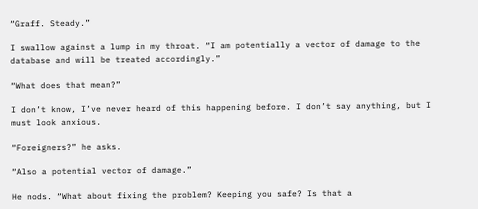“Graff. Steady.”

I swallow against a lump in my throat. “I am potentially a vector of damage to the database and will be treated accordingly.”

“What does that mean?”

I don’t know, I’ve never heard of this happening before. I don’t say anything, but I must look anxious.

“Foreigners?” he asks.

“Also a potential vector of damage.”

He nods. “What about fixing the problem? Keeping you safe? Is that a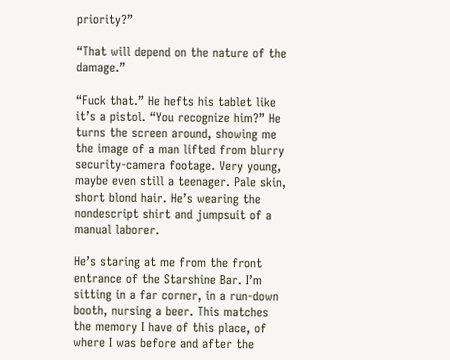priority?”

“That will depend on the nature of the damage.”

“Fuck that.” He hefts his tablet like it’s a pistol. “You recognize him?” He turns the screen around, showing me the image of a man lifted from blurry security-camera footage. Very young, maybe even still a teenager. Pale skin, short blond hair. He’s wearing the nondescript shirt and jumpsuit of a manual laborer.

He’s staring at me from the front entrance of the Starshine Bar. I’m sitting in a far corner, in a run-down booth, nursing a beer. This matches the memory I have of this place, of where I was before and after the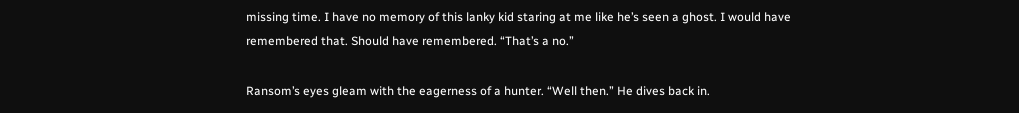missing time. I have no memory of this lanky kid staring at me like he’s seen a ghost. I would have remembered that. Should have remembered. “That’s a no.”

Ransom’s eyes gleam with the eagerness of a hunter. “Well then.” He dives back in.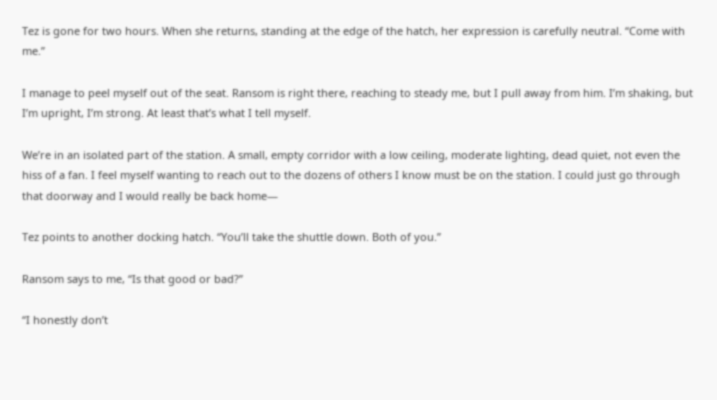Tez is gone for two hours. When she returns, standing at the edge of the hatch, her expression is carefully neutral. “Come with me.”

I manage to peel myself out of the seat. Ransom is right there, reaching to steady me, but I pull away from him. I’m shaking, but I’m upright, I’m strong. At least that’s what I tell myself.

We’re in an isolated part of the station. A small, empty corridor with a low ceiling, moderate lighting, dead quiet, not even the hiss of a fan. I feel myself wanting to reach out to the dozens of others I know must be on the station. I could just go through that doorway and I would really be back home—

Tez points to another docking hatch. “You’ll take the shuttle down. Both of you.”

Ransom says to me, “Is that good or bad?”

“I honestly don’t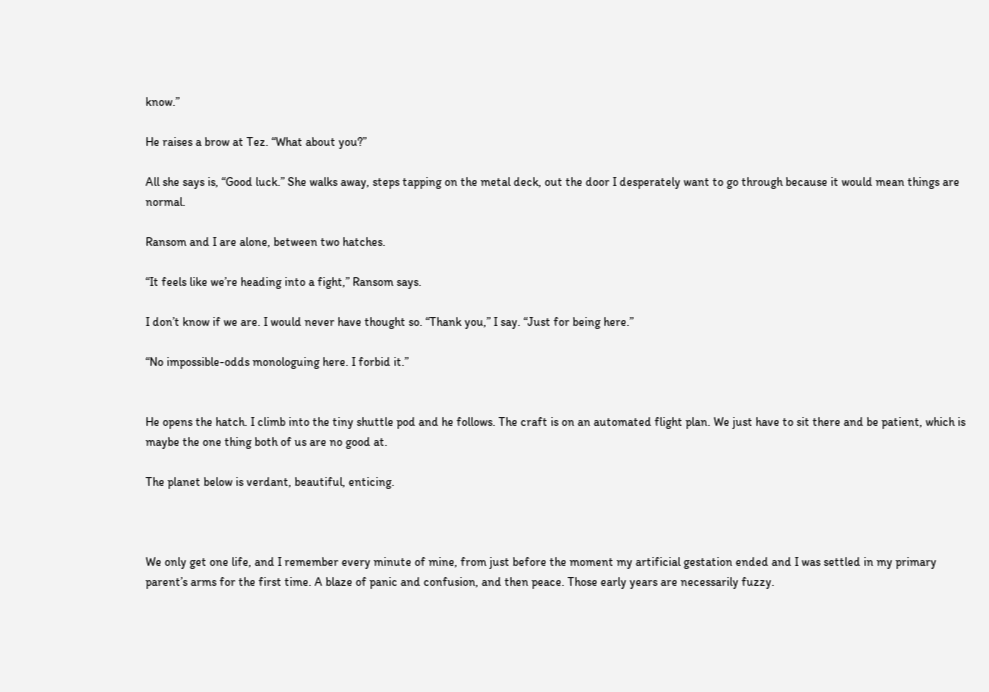know.”

He raises a brow at Tez. “What about you?”

All she says is, “Good luck.” She walks away, steps tapping on the metal deck, out the door I desperately want to go through because it would mean things are normal.

Ransom and I are alone, between two hatches.

“It feels like we’re heading into a fight,” Ransom says.

I don’t know if we are. I would never have thought so. “Thank you,” I say. “Just for being here.”

“No impossible-odds monologuing here. I forbid it.”


He opens the hatch. I climb into the tiny shuttle pod and he follows. The craft is on an automated flight plan. We just have to sit there and be patient, which is maybe the one thing both of us are no good at.

The planet below is verdant, beautiful, enticing.



We only get one life, and I remember every minute of mine, from just before the moment my artificial gestation ended and I was settled in my primary parent’s arms for the first time. A blaze of panic and confusion, and then peace. Those early years are necessarily fuzzy.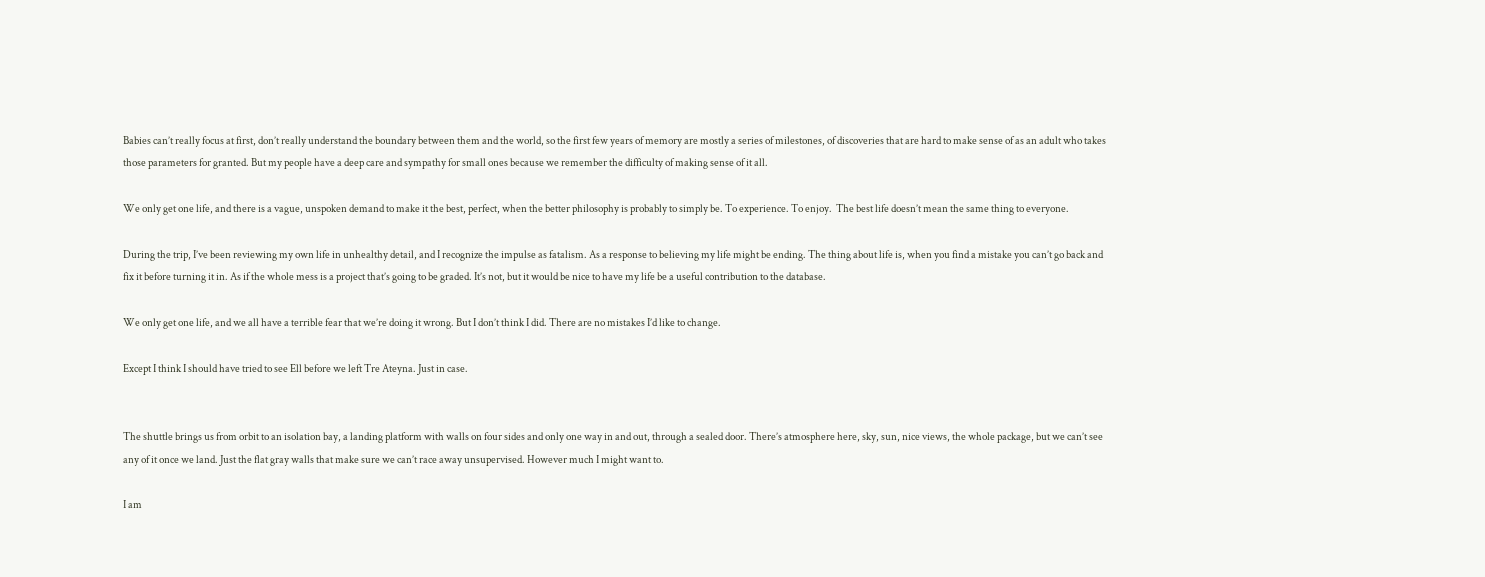Babies can’t really focus at first, don’t really understand the boundary between them and the world, so the first few years of memory are mostly a series of milestones, of discoveries that are hard to make sense of as an adult who takes those parameters for granted. But my people have a deep care and sympathy for small ones because we remember the difficulty of making sense of it all.

We only get one life, and there is a vague, unspoken demand to make it the best, perfect, when the better philosophy is probably to simply be. To experience. To enjoy.  The best life doesn’t mean the same thing to everyone.

During the trip, I’ve been reviewing my own life in unhealthy detail, and I recognize the impulse as fatalism. As a response to believing my life might be ending. The thing about life is, when you find a mistake you can’t go back and fix it before turning it in. As if the whole mess is a project that’s going to be graded. It’s not, but it would be nice to have my life be a useful contribution to the database.

We only get one life, and we all have a terrible fear that we’re doing it wrong. But I don’t think I did. There are no mistakes I’d like to change.

Except I think I should have tried to see Ell before we left Tre Ateyna. Just in case.


The shuttle brings us from orbit to an isolation bay, a landing platform with walls on four sides and only one way in and out, through a sealed door. There’s atmosphere here, sky, sun, nice views, the whole package, but we can’t see any of it once we land. Just the flat gray walls that make sure we can’t race away unsupervised. However much I might want to.

I am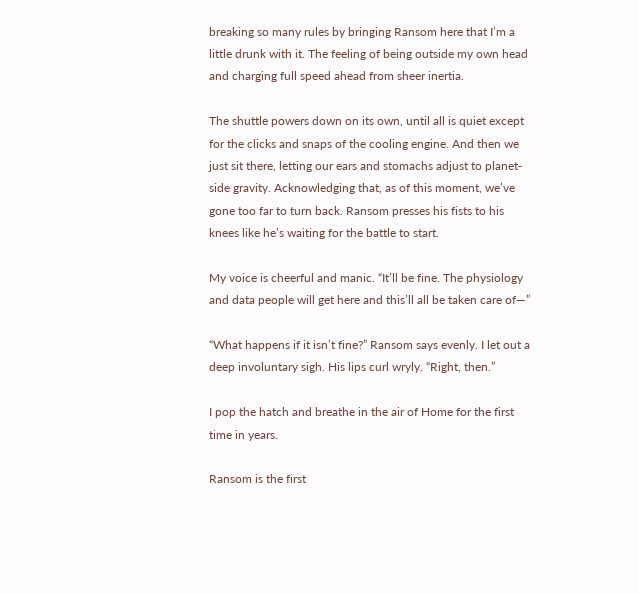breaking so many rules by bringing Ransom here that I’m a little drunk with it. The feeling of being outside my own head and charging full speed ahead from sheer inertia.

The shuttle powers down on its own, until all is quiet except for the clicks and snaps of the cooling engine. And then we just sit there, letting our ears and stomachs adjust to planet-side gravity. Acknowledging that, as of this moment, we’ve gone too far to turn back. Ransom presses his fists to his knees like he’s waiting for the battle to start.

My voice is cheerful and manic. “It’ll be fine. The physiology and data people will get here and this’ll all be taken care of—”

“What happens if it isn’t fine?” Ransom says evenly. I let out a deep involuntary sigh. His lips curl wryly. “Right, then.”

I pop the hatch and breathe in the air of Home for the first time in years.

Ransom is the first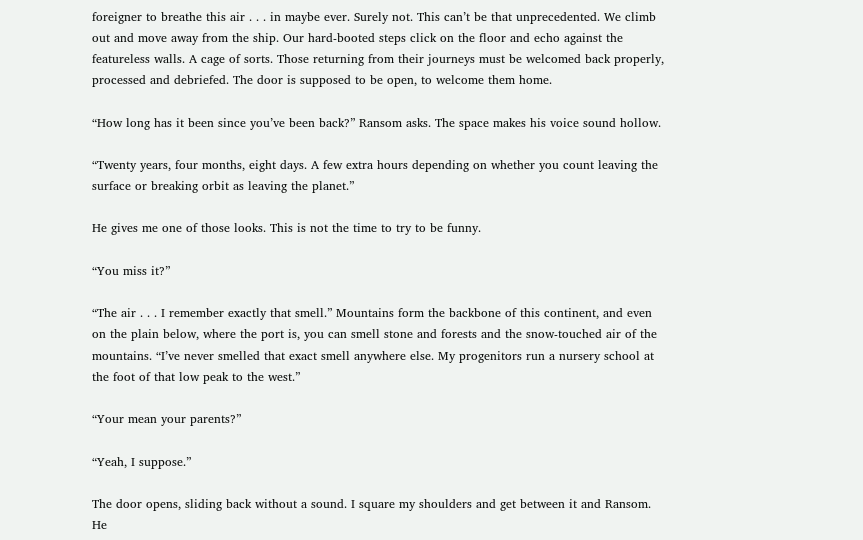foreigner to breathe this air . . . in maybe ever. Surely not. This can’t be that unprecedented. We climb out and move away from the ship. Our hard-booted steps click on the floor and echo against the featureless walls. A cage of sorts. Those returning from their journeys must be welcomed back properly, processed and debriefed. The door is supposed to be open, to welcome them home.

“How long has it been since you’ve been back?” Ransom asks. The space makes his voice sound hollow.

“Twenty years, four months, eight days. A few extra hours depending on whether you count leaving the surface or breaking orbit as leaving the planet.”

He gives me one of those looks. This is not the time to try to be funny.

“You miss it?”

“The air . . . I remember exactly that smell.” Mountains form the backbone of this continent, and even on the plain below, where the port is, you can smell stone and forests and the snow-touched air of the mountains. “I’ve never smelled that exact smell anywhere else. My progenitors run a nursery school at the foot of that low peak to the west.”

“Your mean your parents?”

“Yeah, I suppose.”

The door opens, sliding back without a sound. I square my shoulders and get between it and Ransom. He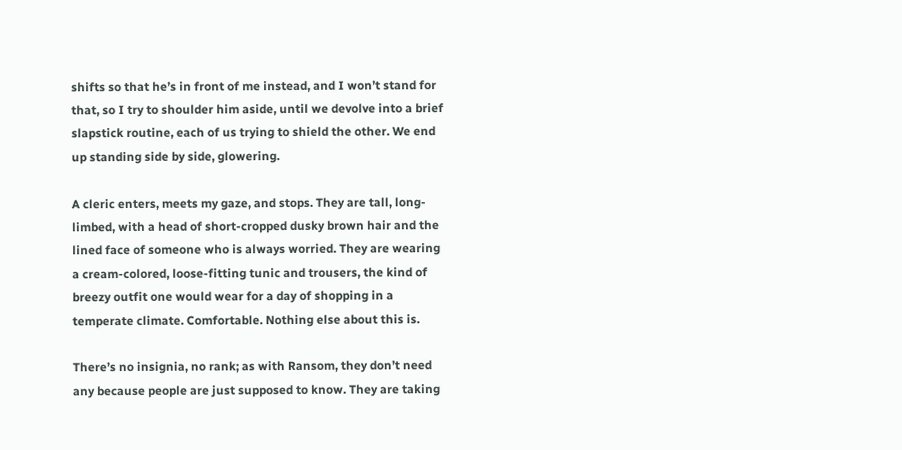shifts so that he’s in front of me instead, and I won’t stand for that, so I try to shoulder him aside, until we devolve into a brief slapstick routine, each of us trying to shield the other. We end up standing side by side, glowering.

A cleric enters, meets my gaze, and stops. They are tall, long-limbed, with a head of short-cropped dusky brown hair and the lined face of someone who is always worried. They are wearing a cream-colored, loose-fitting tunic and trousers, the kind of breezy outfit one would wear for a day of shopping in a temperate climate. Comfortable. Nothing else about this is.

There’s no insignia, no rank; as with Ransom, they don’t need any because people are just supposed to know. They are taking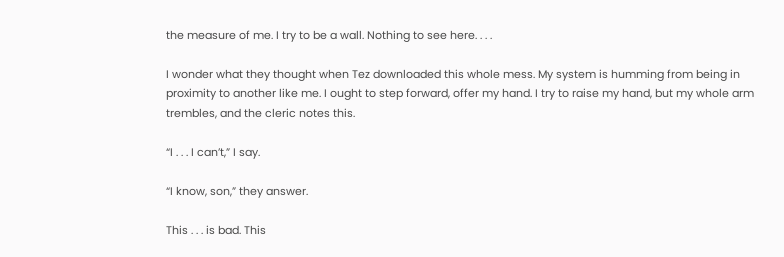the measure of me. I try to be a wall. Nothing to see here. . . .

I wonder what they thought when Tez downloaded this whole mess. My system is humming from being in proximity to another like me. I ought to step forward, offer my hand. I try to raise my hand, but my whole arm trembles, and the cleric notes this.

“I . . . I can’t,” I say.

“I know, son,” they answer.

This . . . is bad. This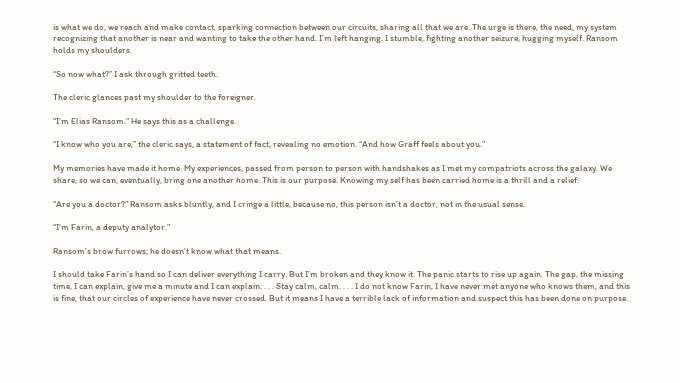is what we do, we reach and make contact, sparking connection between our circuits, sharing all that we are. The urge is there, the need, my system recognizing that another is near and wanting to take the other hand. I’m left hanging. I stumble, fighting another seizure, hugging myself. Ransom holds my shoulders.

“So now what?” I ask through gritted teeth.

The cleric glances past my shoulder to the foreigner.

“I’m Elias Ransom.” He says this as a challenge.

“I know who you are,” the cleric says, a statement of fact, revealing no emotion. “And how Graff feels about you.”

My memories have made it home. My experiences, passed from person to person with handshakes as I met my compatriots across the galaxy. We share, so we can, eventually, bring one another home. This is our purpose. Knowing my self has been carried home is a thrill and a relief.

“Are you a doctor?” Ransom asks bluntly, and I cringe a little, because no, this person isn’t a doctor, not in the usual sense.

“I’m Farin, a deputy analytor.”

Ransom’s brow furrows; he doesn’t know what that means.

I should take Farin’s hand so I can deliver everything I carry. But I’m broken and they know it. The panic starts to rise up again. The gap, the missing time, I can explain, give me a minute and I can explain. . . . Stay calm, calm. . . . I do not know Farin, I have never met anyone who knows them, and this is fine, that our circles of experience have never crossed. But it means I have a terrible lack of information and suspect this has been done on purpose.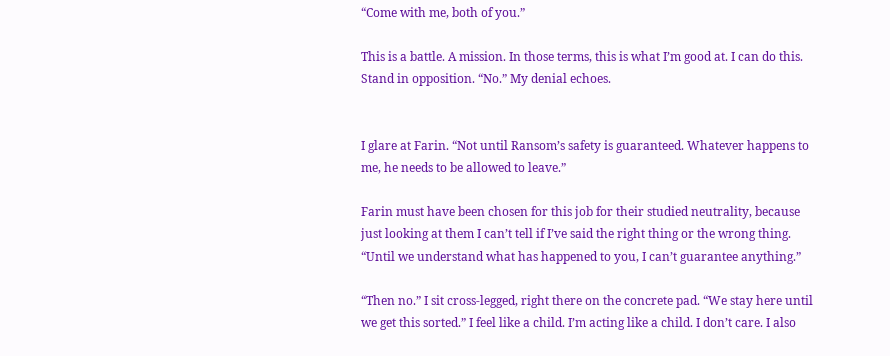“Come with me, both of you.”

This is a battle. A mission. In those terms, this is what I’m good at. I can do this. Stand in opposition. “No.” My denial echoes.


I glare at Farin. “Not until Ransom’s safety is guaranteed. Whatever happens to me, he needs to be allowed to leave.”

Farin must have been chosen for this job for their studied neutrality, because just looking at them I can’t tell if I’ve said the right thing or the wrong thing. “Until we understand what has happened to you, I can’t guarantee anything.”

“Then no.” I sit cross-legged, right there on the concrete pad. “We stay here until we get this sorted.” I feel like a child. I’m acting like a child. I don’t care. I also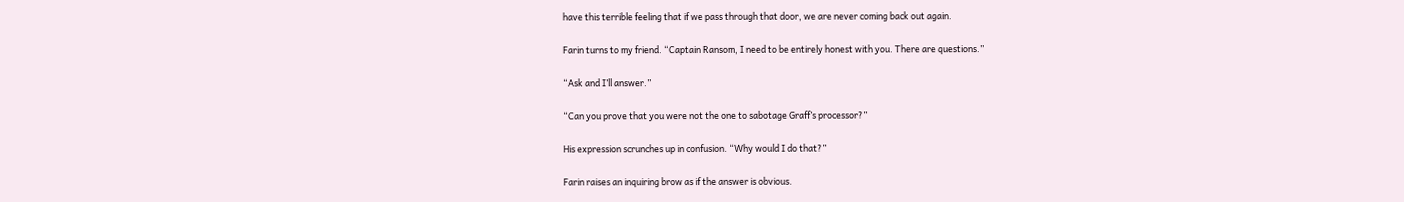have this terrible feeling that if we pass through that door, we are never coming back out again.

Farin turns to my friend. “Captain Ransom, I need to be entirely honest with you. There are questions.”

“Ask and I’ll answer.”

“Can you prove that you were not the one to sabotage Graff’s processor?”

His expression scrunches up in confusion. “Why would I do that?”

Farin raises an inquiring brow as if the answer is obvious.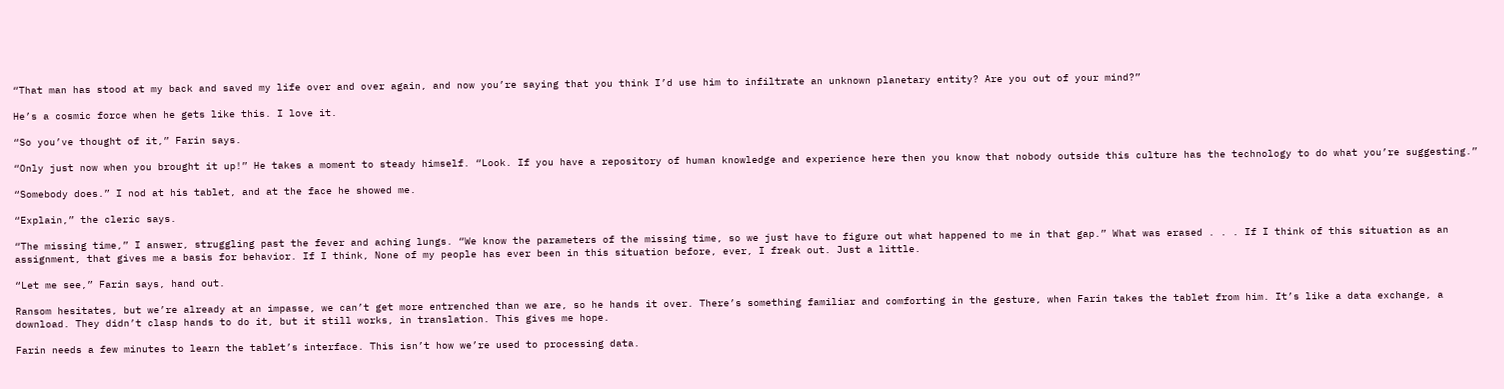“That man has stood at my back and saved my life over and over again, and now you’re saying that you think I’d use him to infiltrate an unknown planetary entity? Are you out of your mind?”

He’s a cosmic force when he gets like this. I love it.

“So you’ve thought of it,” Farin says.

“Only just now when you brought it up!” He takes a moment to steady himself. “Look. If you have a repository of human knowledge and experience here then you know that nobody outside this culture has the technology to do what you’re suggesting.”

“Somebody does.” I nod at his tablet, and at the face he showed me.

“Explain,” the cleric says.

“The missing time,” I answer, struggling past the fever and aching lungs. “We know the parameters of the missing time, so we just have to figure out what happened to me in that gap.” What was erased . . . If I think of this situation as an assignment, that gives me a basis for behavior. If I think, None of my people has ever been in this situation before, ever, I freak out. Just a little.

“Let me see,” Farin says, hand out.

Ransom hesitates, but we’re already at an impasse, we can’t get more entrenched than we are, so he hands it over. There’s something familiar and comforting in the gesture, when Farin takes the tablet from him. It’s like a data exchange, a download. They didn’t clasp hands to do it, but it still works, in translation. This gives me hope.

Farin needs a few minutes to learn the tablet’s interface. This isn’t how we’re used to processing data.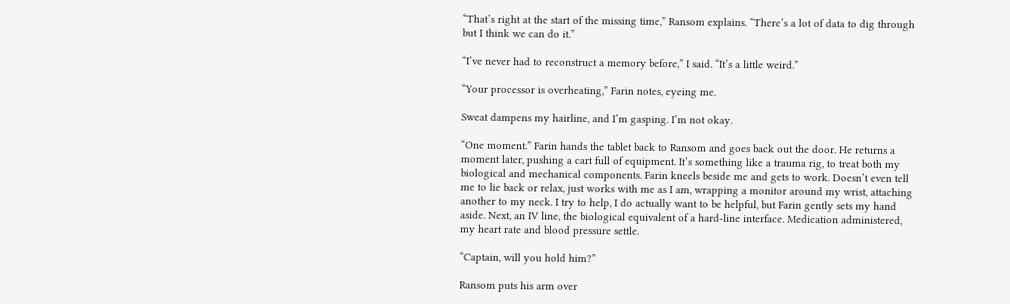“That’s right at the start of the missing time,” Ransom explains. “There’s a lot of data to dig through but I think we can do it.”

“I’ve never had to reconstruct a memory before,” I said. “It’s a little weird.”

“Your processor is overheating,” Farin notes, eyeing me.

Sweat dampens my hairline, and I’m gasping. I’m not okay.

“One moment.” Farin hands the tablet back to Ransom and goes back out the door. He returns a moment later, pushing a cart full of equipment. It’s something like a trauma rig, to treat both my biological and mechanical components. Farin kneels beside me and gets to work. Doesn’t even tell me to lie back or relax, just works with me as I am, wrapping a monitor around my wrist, attaching another to my neck. I try to help, I do actually want to be helpful, but Farin gently sets my hand aside. Next, an IV line, the biological equivalent of a hard-line interface. Medication administered, my heart rate and blood pressure settle.

“Captain, will you hold him?”

Ransom puts his arm over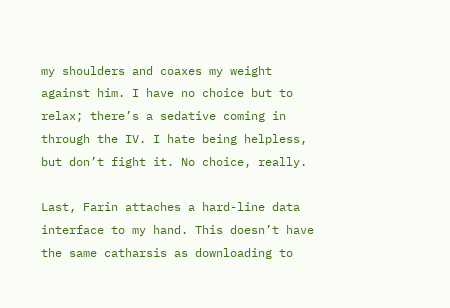my shoulders and coaxes my weight against him. I have no choice but to relax; there’s a sedative coming in through the IV. I hate being helpless, but don’t fight it. No choice, really.

Last, Farin attaches a hard-line data interface to my hand. This doesn’t have the same catharsis as downloading to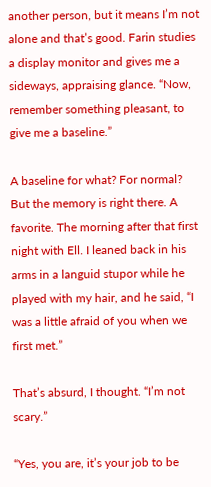another person, but it means I’m not alone and that’s good. Farin studies a display monitor and gives me a sideways, appraising glance. “Now, remember something pleasant, to give me a baseline.”

A baseline for what? For normal? But the memory is right there. A favorite. The morning after that first night with Ell. I leaned back in his arms in a languid stupor while he played with my hair, and he said, “I was a little afraid of you when we first met.”

That’s absurd, I thought. “I’m not scary.”

“Yes, you are, it’s your job to be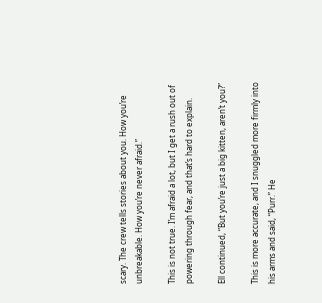scary. The crew tells stories about you. How you’re unbreakable. How you’re never afraid.”

This is not true. I’m afraid a lot, but I get a rush out of powering through fear, and that’s hard to explain.

Ell continued, “But you’re just a big kitten, aren’t you?”

This is more accurate, and I snuggled more firmly into his arms and said, “Purr.” He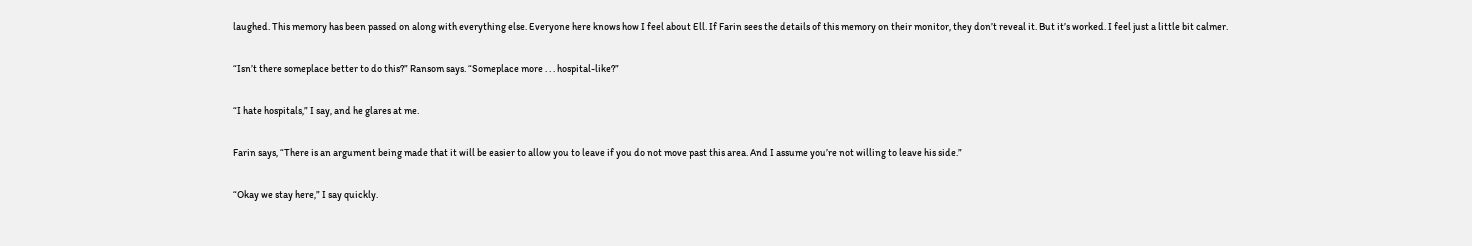laughed. This memory has been passed on along with everything else. Everyone here knows how I feel about Ell. If Farin sees the details of this memory on their monitor, they don’t reveal it. But it’s worked. I feel just a little bit calmer.

“Isn’t there someplace better to do this?” Ransom says. “Someplace more . . . hospital-like?”

“I hate hospitals,” I say, and he glares at me.

Farin says, “There is an argument being made that it will be easier to allow you to leave if you do not move past this area. And I assume you’re not willing to leave his side.”

“Okay we stay here,” I say quickly.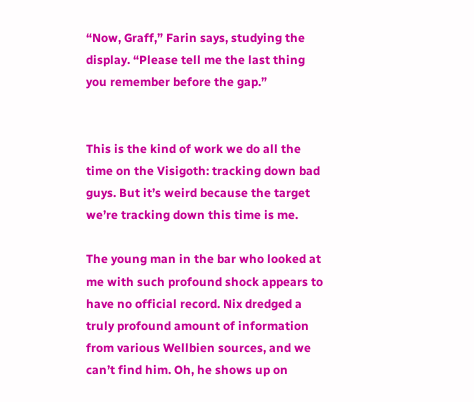“Now, Graff,” Farin says, studying the display. “Please tell me the last thing you remember before the gap.”


This is the kind of work we do all the time on the Visigoth: tracking down bad guys. But it’s weird because the target we’re tracking down this time is me.

The young man in the bar who looked at me with such profound shock appears to have no official record. Nix dredged a truly profound amount of information from various Wellbien sources, and we can’t find him. Oh, he shows up on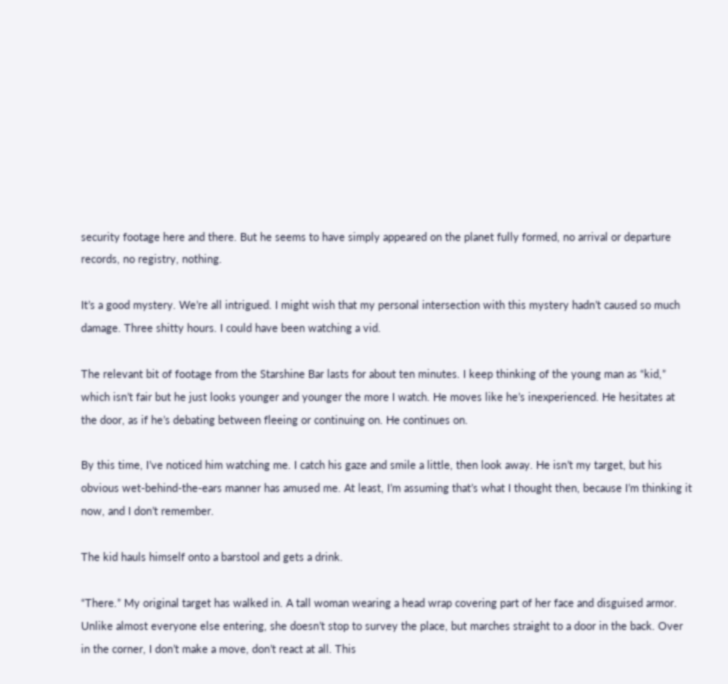security footage here and there. But he seems to have simply appeared on the planet fully formed, no arrival or departure records, no registry, nothing.

It’s a good mystery. We’re all intrigued. I might wish that my personal intersection with this mystery hadn’t caused so much damage. Three shitty hours. I could have been watching a vid.

The relevant bit of footage from the Starshine Bar lasts for about ten minutes. I keep thinking of the young man as “kid,” which isn’t fair but he just looks younger and younger the more I watch. He moves like he’s inexperienced. He hesitates at the door, as if he’s debating between fleeing or continuing on. He continues on.

By this time, I’ve noticed him watching me. I catch his gaze and smile a little, then look away. He isn’t my target, but his obvious wet-behind-the-ears manner has amused me. At least, I’m assuming that’s what I thought then, because I’m thinking it now, and I don’t remember.

The kid hauls himself onto a barstool and gets a drink.

“There.” My original target has walked in. A tall woman wearing a head wrap covering part of her face and disguised armor. Unlike almost everyone else entering, she doesn’t stop to survey the place, but marches straight to a door in the back. Over in the corner, I don’t make a move, don’t react at all. This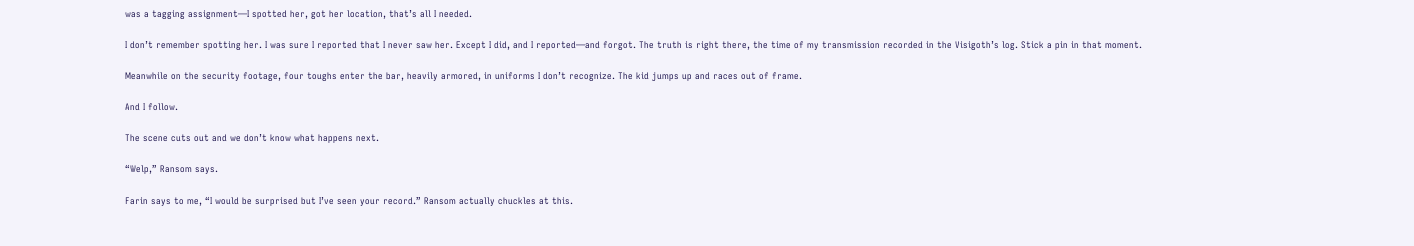was a tagging assignment—I spotted her, got her location, that’s all I needed.

I don’t remember spotting her. I was sure I reported that I never saw her. Except I did, and I reported—and forgot. The truth is right there, the time of my transmission recorded in the Visigoth’s log. Stick a pin in that moment.

Meanwhile on the security footage, four toughs enter the bar, heavily armored, in uniforms I don’t recognize. The kid jumps up and races out of frame.

And I follow.

The scene cuts out and we don’t know what happens next.

“Welp,” Ransom says.

Farin says to me, “I would be surprised but I’ve seen your record.” Ransom actually chuckles at this.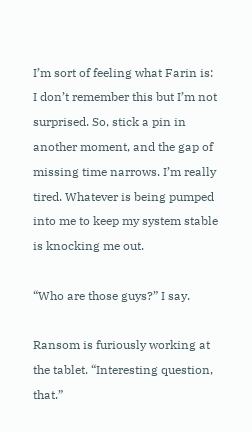I’m sort of feeling what Farin is:  I don’t remember this but I’m not surprised. So, stick a pin in another moment, and the gap of missing time narrows. I’m really tired. Whatever is being pumped into me to keep my system stable is knocking me out.

“Who are those guys?” I say.

Ransom is furiously working at the tablet. “Interesting question, that.”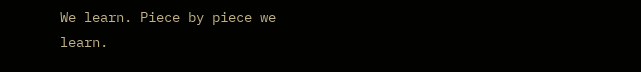We learn. Piece by piece we learn.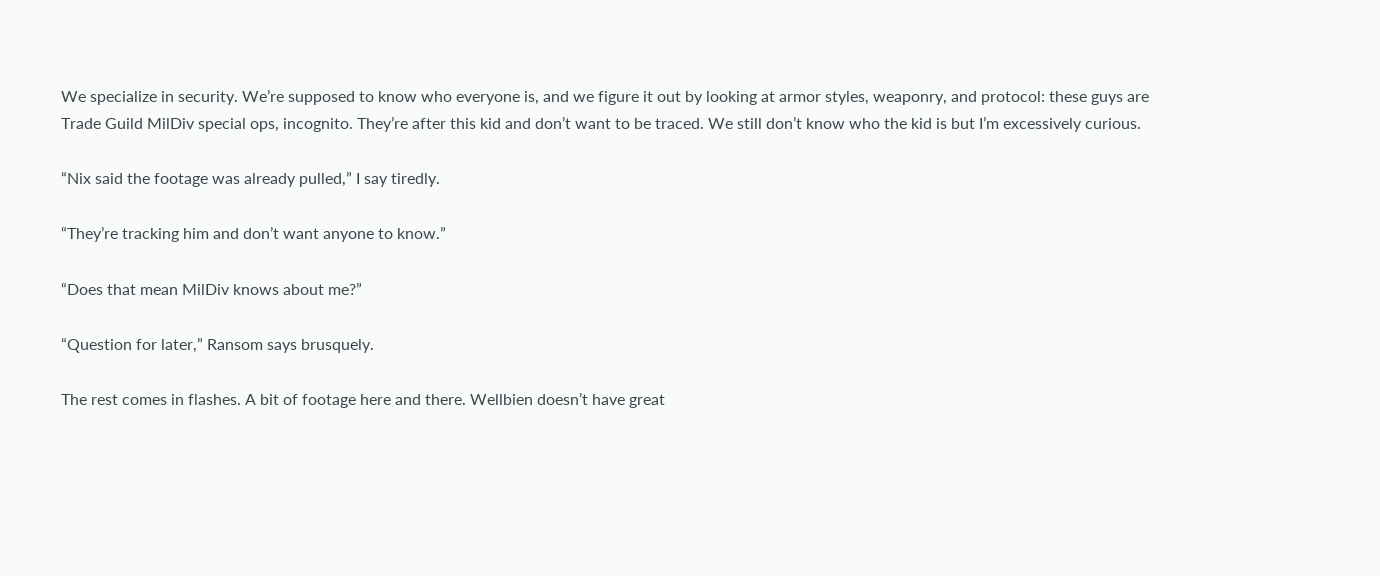We specialize in security. We’re supposed to know who everyone is, and we figure it out by looking at armor styles, weaponry, and protocol: these guys are Trade Guild MilDiv special ops, incognito. They’re after this kid and don’t want to be traced. We still don’t know who the kid is but I’m excessively curious.

“Nix said the footage was already pulled,” I say tiredly.

“They’re tracking him and don’t want anyone to know.”

“Does that mean MilDiv knows about me?”

“Question for later,” Ransom says brusquely.

The rest comes in flashes. A bit of footage here and there. Wellbien doesn’t have great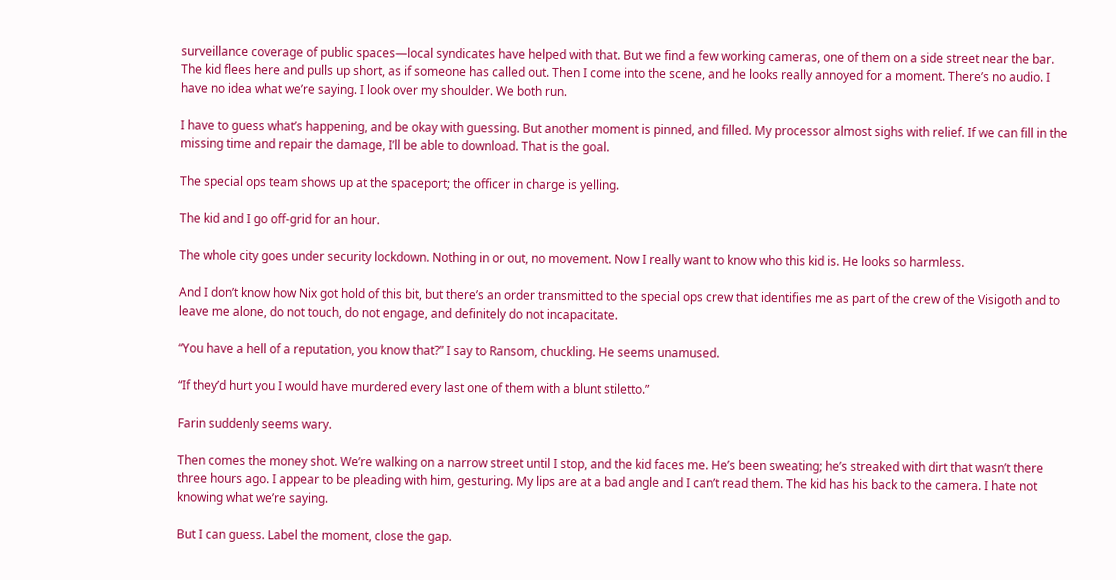surveillance coverage of public spaces—local syndicates have helped with that. But we find a few working cameras, one of them on a side street near the bar. The kid flees here and pulls up short, as if someone has called out. Then I come into the scene, and he looks really annoyed for a moment. There’s no audio. I have no idea what we’re saying. I look over my shoulder. We both run.

I have to guess what’s happening, and be okay with guessing. But another moment is pinned, and filled. My processor almost sighs with relief. If we can fill in the missing time and repair the damage, I’ll be able to download. That is the goal.

The special ops team shows up at the spaceport; the officer in charge is yelling.

The kid and I go off-grid for an hour.

The whole city goes under security lockdown. Nothing in or out, no movement. Now I really want to know who this kid is. He looks so harmless.

And I don’t know how Nix got hold of this bit, but there’s an order transmitted to the special ops crew that identifies me as part of the crew of the Visigoth and to leave me alone, do not touch, do not engage, and definitely do not incapacitate.

“You have a hell of a reputation, you know that?” I say to Ransom, chuckling. He seems unamused.

“If they’d hurt you I would have murdered every last one of them with a blunt stiletto.”

Farin suddenly seems wary.

Then comes the money shot. We’re walking on a narrow street until I stop, and the kid faces me. He’s been sweating; he’s streaked with dirt that wasn’t there three hours ago. I appear to be pleading with him, gesturing. My lips are at a bad angle and I can’t read them. The kid has his back to the camera. I hate not knowing what we’re saying.

But I can guess. Label the moment, close the gap.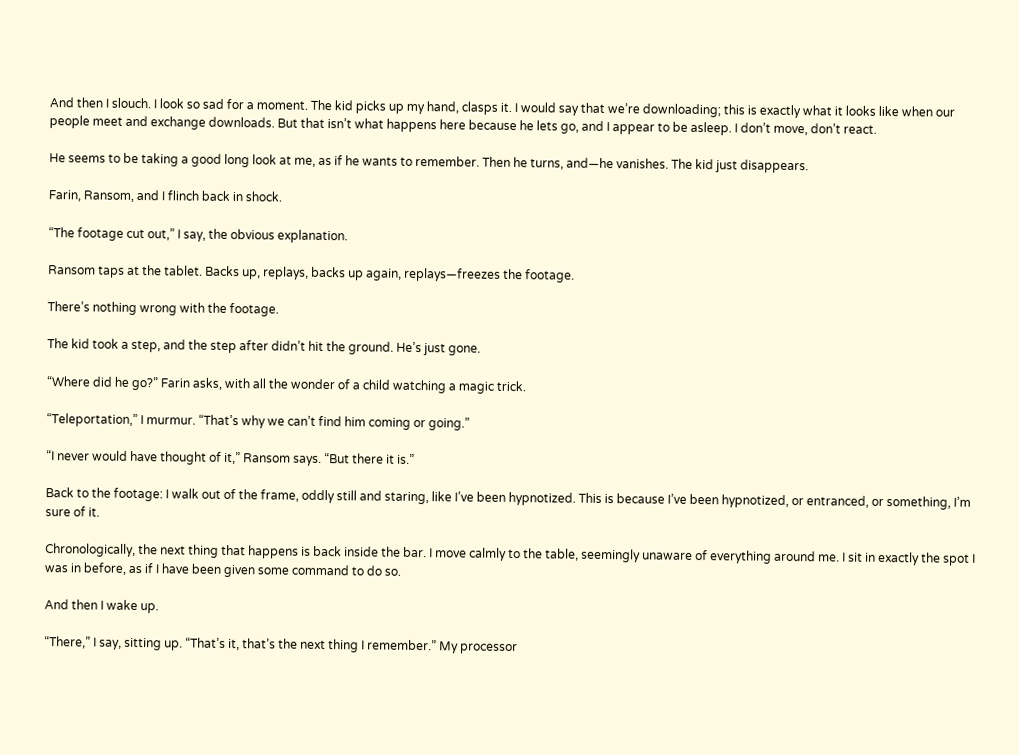And then I slouch. I look so sad for a moment. The kid picks up my hand, clasps it. I would say that we’re downloading; this is exactly what it looks like when our people meet and exchange downloads. But that isn’t what happens here because he lets go, and I appear to be asleep. I don’t move, don’t react.

He seems to be taking a good long look at me, as if he wants to remember. Then he turns, and—he vanishes. The kid just disappears.

Farin, Ransom, and I flinch back in shock.

“The footage cut out,” I say, the obvious explanation.

Ransom taps at the tablet. Backs up, replays, backs up again, replays—freezes the footage.

There’s nothing wrong with the footage.

The kid took a step, and the step after didn’t hit the ground. He’s just gone.

“Where did he go?” Farin asks, with all the wonder of a child watching a magic trick.

“Teleportation,” I murmur. “That’s why we can’t find him coming or going.”

“I never would have thought of it,” Ransom says. “But there it is.”

Back to the footage: I walk out of the frame, oddly still and staring, like I’ve been hypnotized. This is because I’ve been hypnotized, or entranced, or something, I’m sure of it.

Chronologically, the next thing that happens is back inside the bar. I move calmly to the table, seemingly unaware of everything around me. I sit in exactly the spot I was in before, as if I have been given some command to do so.

And then I wake up.

“There,” I say, sitting up. “That’s it, that’s the next thing I remember.” My processor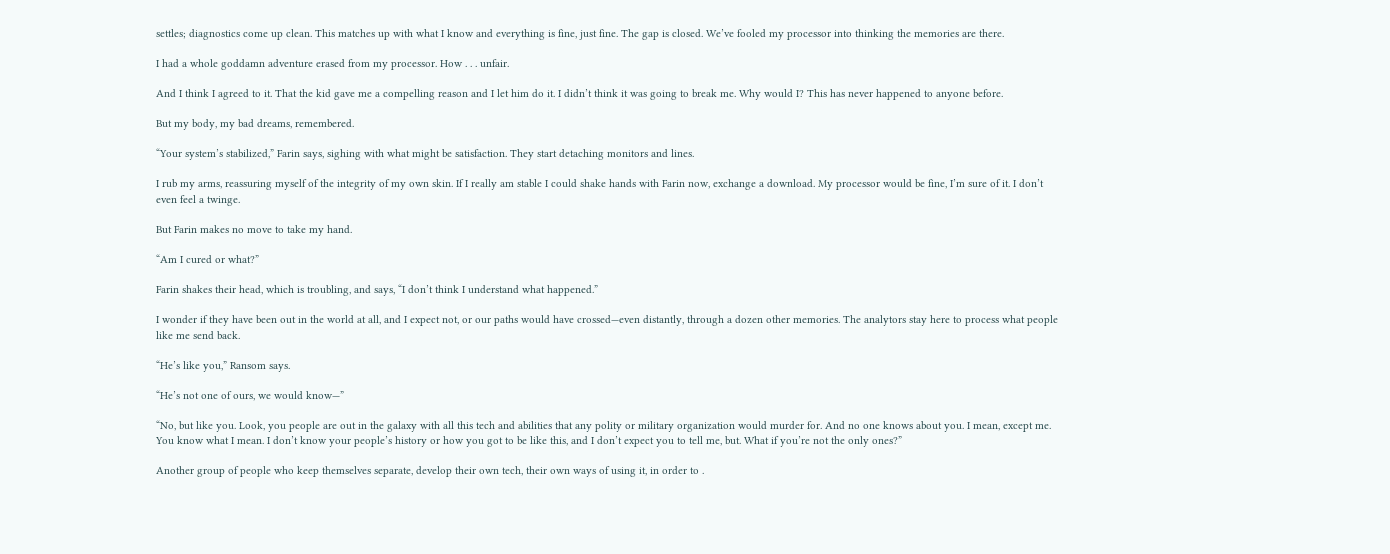settles; diagnostics come up clean. This matches up with what I know and everything is fine, just fine. The gap is closed. We’ve fooled my processor into thinking the memories are there.

I had a whole goddamn adventure erased from my processor. How . . . unfair.

And I think I agreed to it. That the kid gave me a compelling reason and I let him do it. I didn’t think it was going to break me. Why would I? This has never happened to anyone before.

But my body, my bad dreams, remembered.

“Your system’s stabilized,” Farin says, sighing with what might be satisfaction. They start detaching monitors and lines.

I rub my arms, reassuring myself of the integrity of my own skin. If I really am stable I could shake hands with Farin now, exchange a download. My processor would be fine, I’m sure of it. I don’t even feel a twinge.

But Farin makes no move to take my hand.

“Am I cured or what?”

Farin shakes their head, which is troubling, and says, “I don’t think I understand what happened.”

I wonder if they have been out in the world at all, and I expect not, or our paths would have crossed—even distantly, through a dozen other memories. The analytors stay here to process what people like me send back.

“He’s like you,” Ransom says.

“He’s not one of ours, we would know—”

“No, but like you. Look, you people are out in the galaxy with all this tech and abilities that any polity or military organization would murder for. And no one knows about you. I mean, except me. You know what I mean. I don’t know your people’s history or how you got to be like this, and I don’t expect you to tell me, but. What if you’re not the only ones?”

Another group of people who keep themselves separate, develop their own tech, their own ways of using it, in order to .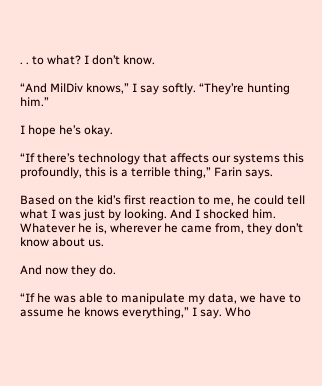. . to what? I don’t know.

“And MilDiv knows,” I say softly. “They’re hunting him.”

I hope he’s okay.

“If there’s technology that affects our systems this profoundly, this is a terrible thing,” Farin says.

Based on the kid’s first reaction to me, he could tell what I was just by looking. And I shocked him. Whatever he is, wherever he came from, they don’t know about us.

And now they do.

“If he was able to manipulate my data, we have to assume he knows everything,” I say. Who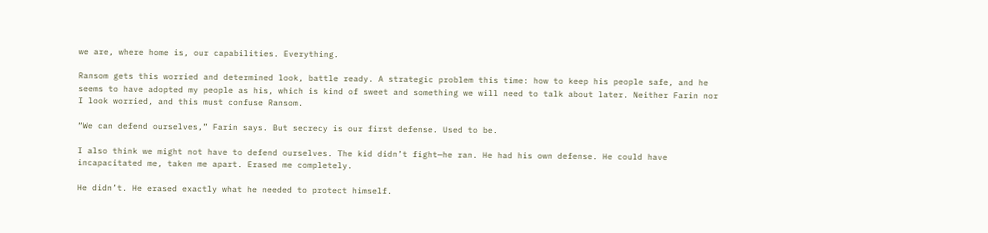we are, where home is, our capabilities. Everything.

Ransom gets this worried and determined look, battle ready. A strategic problem this time: how to keep his people safe, and he seems to have adopted my people as his, which is kind of sweet and something we will need to talk about later. Neither Farin nor I look worried, and this must confuse Ransom.

“We can defend ourselves,” Farin says. But secrecy is our first defense. Used to be.

I also think we might not have to defend ourselves. The kid didn’t fight—he ran. He had his own defense. He could have incapacitated me, taken me apart. Erased me completely.

He didn’t. He erased exactly what he needed to protect himself.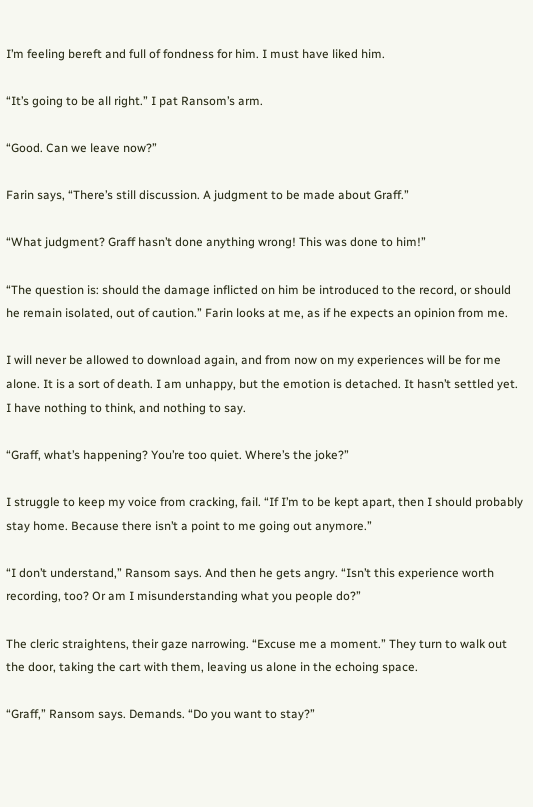I’m feeling bereft and full of fondness for him. I must have liked him.

“It’s going to be all right.” I pat Ransom’s arm.

“Good. Can we leave now?”

Farin says, “There’s still discussion. A judgment to be made about Graff.”

“What judgment? Graff hasn’t done anything wrong! This was done to him!”

“The question is: should the damage inflicted on him be introduced to the record, or should he remain isolated, out of caution.” Farin looks at me, as if he expects an opinion from me.

I will never be allowed to download again, and from now on my experiences will be for me alone. It is a sort of death. I am unhappy, but the emotion is detached. It hasn’t settled yet. I have nothing to think, and nothing to say.

“Graff, what’s happening? You’re too quiet. Where’s the joke?”

I struggle to keep my voice from cracking, fail. “If I’m to be kept apart, then I should probably stay home. Because there isn’t a point to me going out anymore.”

“I don’t understand,” Ransom says. And then he gets angry. “Isn’t this experience worth recording, too? Or am I misunderstanding what you people do?”

The cleric straightens, their gaze narrowing. “Excuse me a moment.” They turn to walk out the door, taking the cart with them, leaving us alone in the echoing space.

“Graff,” Ransom says. Demands. “Do you want to stay?”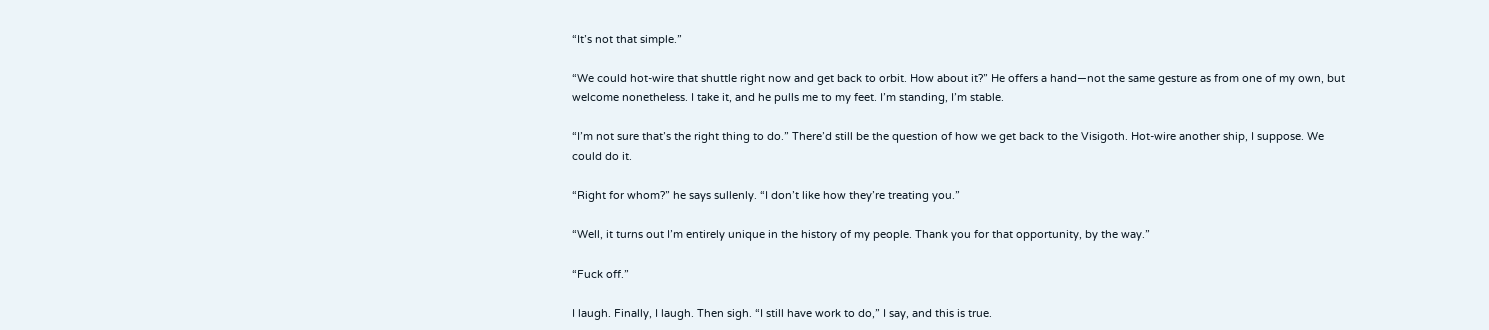“It’s not that simple.”

“We could hot-wire that shuttle right now and get back to orbit. How about it?” He offers a hand—not the same gesture as from one of my own, but welcome nonetheless. I take it, and he pulls me to my feet. I’m standing, I’m stable.

“I’m not sure that’s the right thing to do.” There’d still be the question of how we get back to the Visigoth. Hot-wire another ship, I suppose. We could do it.

“Right for whom?” he says sullenly. “I don’t like how they’re treating you.”

“Well, it turns out I’m entirely unique in the history of my people. Thank you for that opportunity, by the way.”

“Fuck off.”

I laugh. Finally, I laugh. Then sigh. “I still have work to do,” I say, and this is true.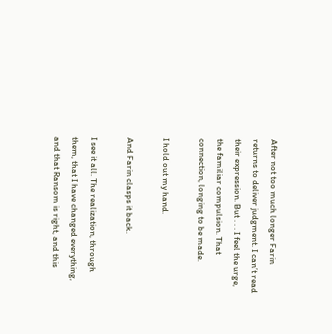After not too much longer Farin returns to deliver judgment. I can’t read their expression. But . . . I feel the urge, the familiar compulsion. That connection, longing to be made.

I hold out my hand.

And Farin clasps it back.

I see it all. The realization, through them, that I have changed everything, and that Ransom is right, and this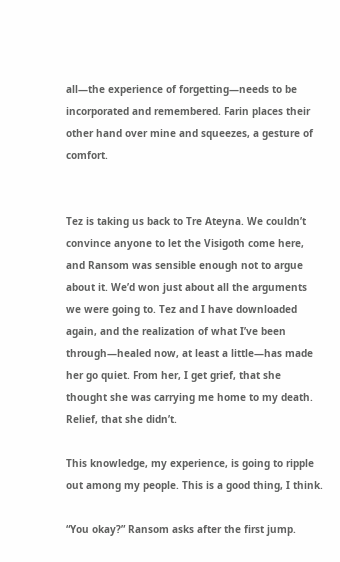all—the experience of forgetting—needs to be incorporated and remembered. Farin places their other hand over mine and squeezes, a gesture of comfort.


Tez is taking us back to Tre Ateyna. We couldn’t convince anyone to let the Visigoth come here, and Ransom was sensible enough not to argue about it. We’d won just about all the arguments we were going to. Tez and I have downloaded again, and the realization of what I’ve been through—healed now, at least a little—has made her go quiet. From her, I get grief, that she thought she was carrying me home to my death. Relief, that she didn’t.

This knowledge, my experience, is going to ripple out among my people. This is a good thing, I think.

“You okay?” Ransom asks after the first jump.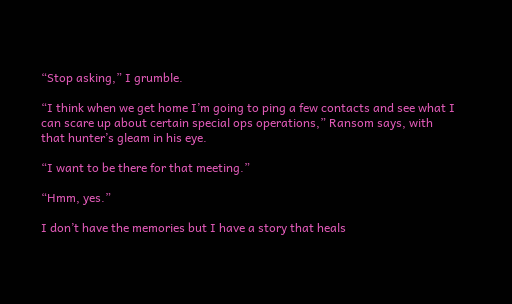“Stop asking,” I grumble.

“I think when we get home I’m going to ping a few contacts and see what I can scare up about certain special ops operations,” Ransom says, with that hunter’s gleam in his eye.

“I want to be there for that meeting.”

“Hmm, yes.”

I don’t have the memories but I have a story that heals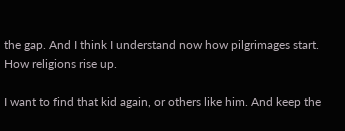the gap. And I think I understand now how pilgrimages start. How religions rise up.

I want to find that kid again, or others like him. And keep the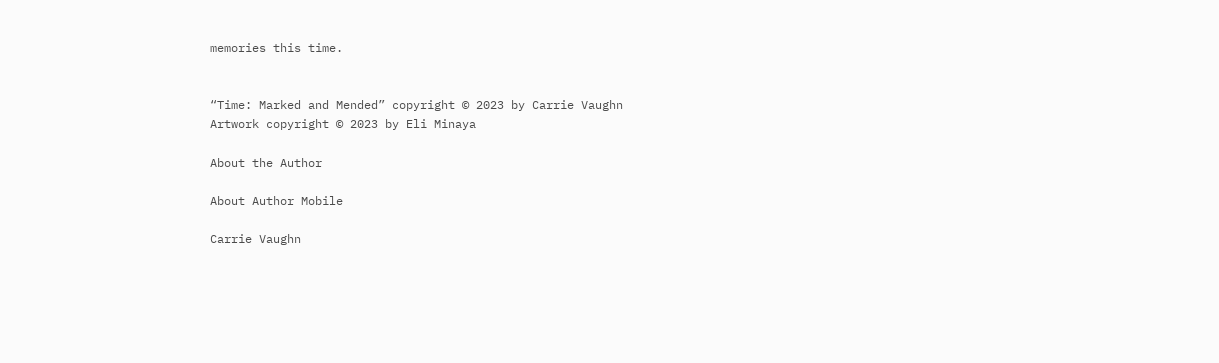memories this time.


“Time: Marked and Mended” copyright © 2023 by Carrie Vaughn
Artwork copyright © 2023 by Eli Minaya

About the Author

About Author Mobile

Carrie Vaughn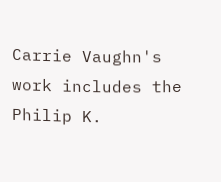Carrie Vaughn's work includes the Philip K.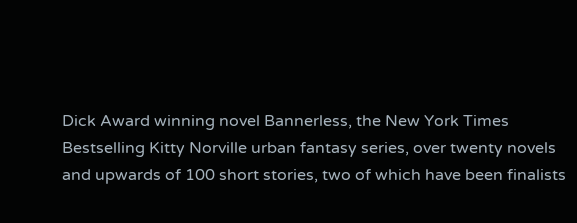Dick Award winning novel Bannerless, the New York Times Bestselling Kitty Norville urban fantasy series, over twenty novels and upwards of 100 short stories, two of which have been finalists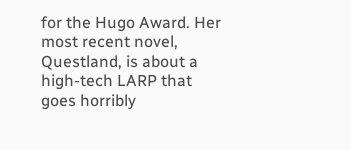for the Hugo Award. Her most recent novel, Questland, is about a high-tech LARP that goes horribly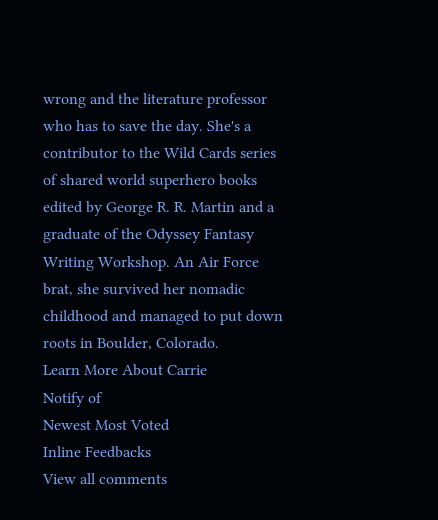wrong and the literature professor who has to save the day. She's a contributor to the Wild Cards series of shared world superhero books edited by George R. R. Martin and a graduate of the Odyssey Fantasy Writing Workshop. An Air Force brat, she survived her nomadic childhood and managed to put down roots in Boulder, Colorado.
Learn More About Carrie
Notify of
Newest Most Voted
Inline Feedbacks
View all comments